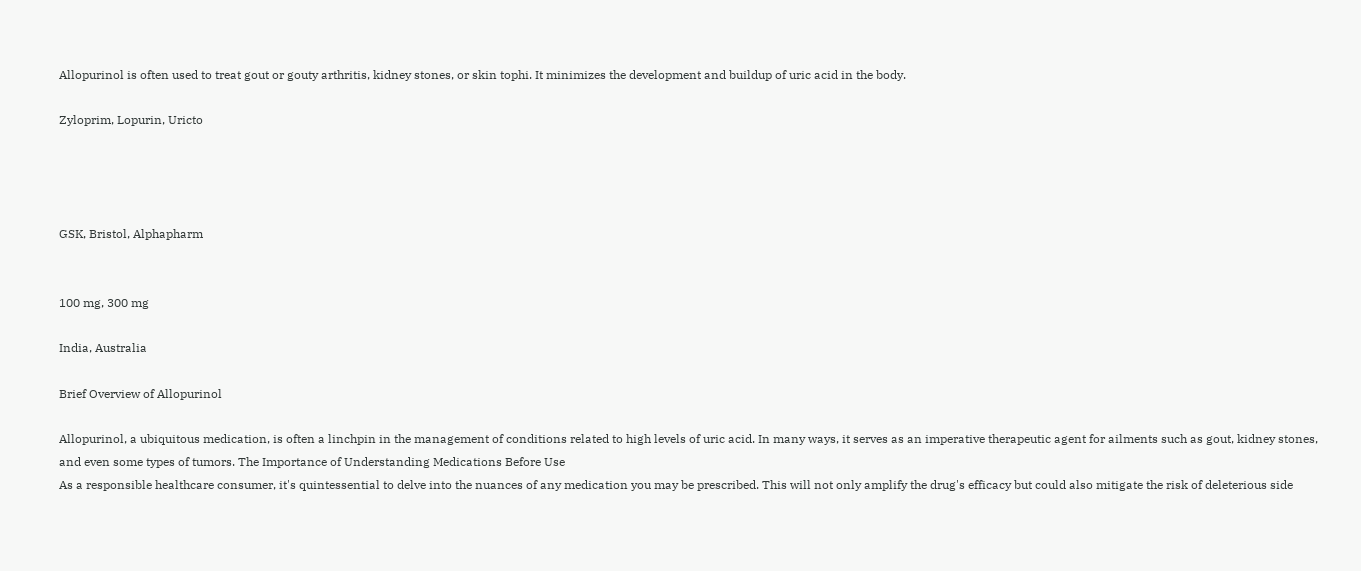Allopurinol is often used to treat gout or gouty arthritis, kidney stones, or skin tophi. It minimizes the development and buildup of uric acid in the body.

Zyloprim, Lopurin, Uricto




GSK, Bristol, Alphapharm


100 mg, 300 mg

India, Australia

Brief Overview of Allopurinol

Allopurinol, a ubiquitous medication, is often a linchpin in the management of conditions related to high levels of uric acid. In many ways, it serves as an imperative therapeutic agent for ailments such as gout, kidney stones, and even some types of tumors. The Importance of Understanding Medications Before Use
As a responsible healthcare consumer, it's quintessential to delve into the nuances of any medication you may be prescribed. This will not only amplify the drug's efficacy but could also mitigate the risk of deleterious side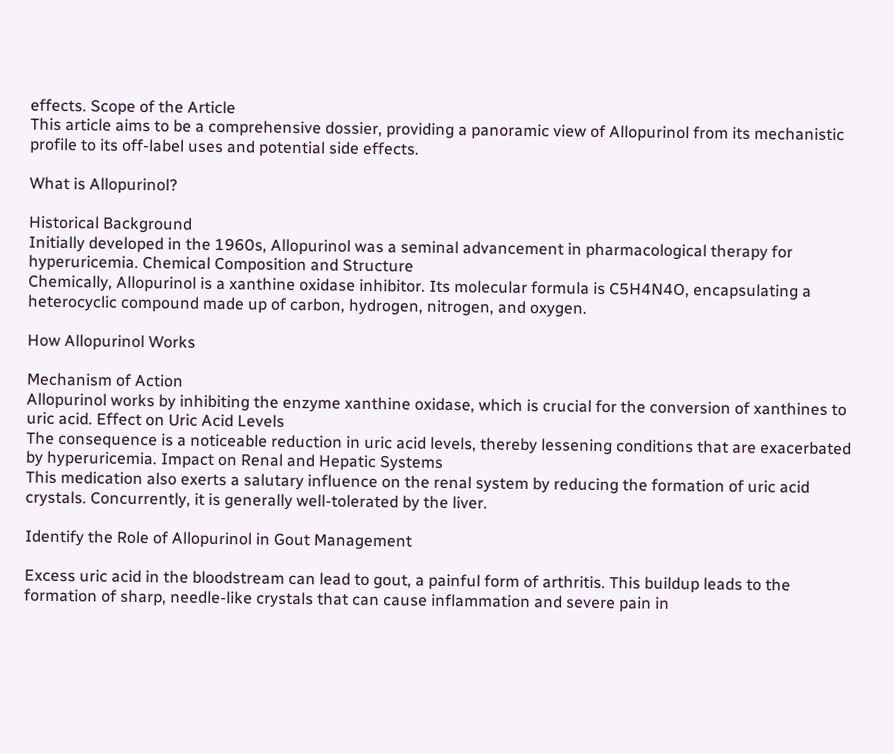effects. Scope of the Article
This article aims to be a comprehensive dossier, providing a panoramic view of Allopurinol from its mechanistic profile to its off-label uses and potential side effects.

What is Allopurinol?

Historical Background
Initially developed in the 1960s, Allopurinol was a seminal advancement in pharmacological therapy for hyperuricemia. Chemical Composition and Structure
Chemically, Allopurinol is a xanthine oxidase inhibitor. Its molecular formula is C5H4N4O, encapsulating a heterocyclic compound made up of carbon, hydrogen, nitrogen, and oxygen.

How Allopurinol Works

Mechanism of Action
Allopurinol works by inhibiting the enzyme xanthine oxidase, which is crucial for the conversion of xanthines to uric acid. Effect on Uric Acid Levels
The consequence is a noticeable reduction in uric acid levels, thereby lessening conditions that are exacerbated by hyperuricemia. Impact on Renal and Hepatic Systems
This medication also exerts a salutary influence on the renal system by reducing the formation of uric acid crystals. Concurrently, it is generally well-tolerated by the liver.

Identify the Role of Allopurinol in Gout Management

Excess uric acid in the bloodstream can lead to gout, a painful form of arthritis. This buildup leads to the formation of sharp, needle-like crystals that can cause inflammation and severe pain in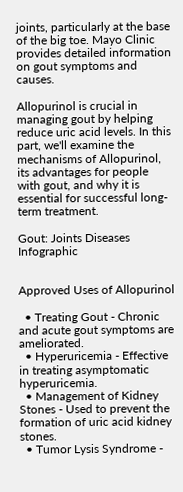joints, particularly at the base of the big toe. Mayo Clinic provides detailed information on gout symptoms and causes.

Allopurinol is crucial in managing gout by helping reduce uric acid levels. In this part, we'll examine the mechanisms of Allopurinol, its advantages for people with gout, and why it is essential for successful long-term treatment.

Gout: Joints Diseases Infographic


Approved Uses of Allopurinol

  • Treating Gout - Chronic and acute gout symptoms are ameliorated.
  • Hyperuricemia - Effective in treating asymptomatic hyperuricemia.
  • Management of Kidney Stones - Used to prevent the formation of uric acid kidney stones.
  • Tumor Lysis Syndrome -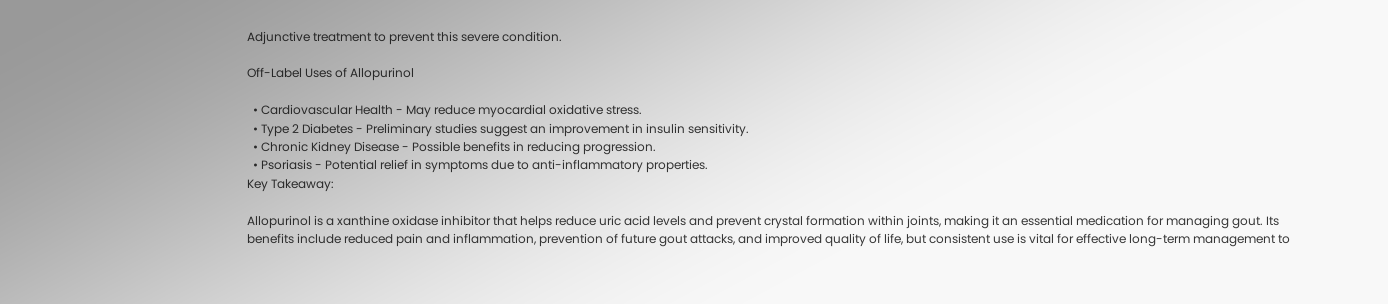Adjunctive treatment to prevent this severe condition.

Off-Label Uses of Allopurinol

  • Cardiovascular Health - May reduce myocardial oxidative stress.
  • Type 2 Diabetes - Preliminary studies suggest an improvement in insulin sensitivity.
  • Chronic Kidney Disease - Possible benefits in reducing progression.
  • Psoriasis - Potential relief in symptoms due to anti-inflammatory properties.
Key Takeaway:

Allopurinol is a xanthine oxidase inhibitor that helps reduce uric acid levels and prevent crystal formation within joints, making it an essential medication for managing gout. Its benefits include reduced pain and inflammation, prevention of future gout attacks, and improved quality of life, but consistent use is vital for effective long-term management to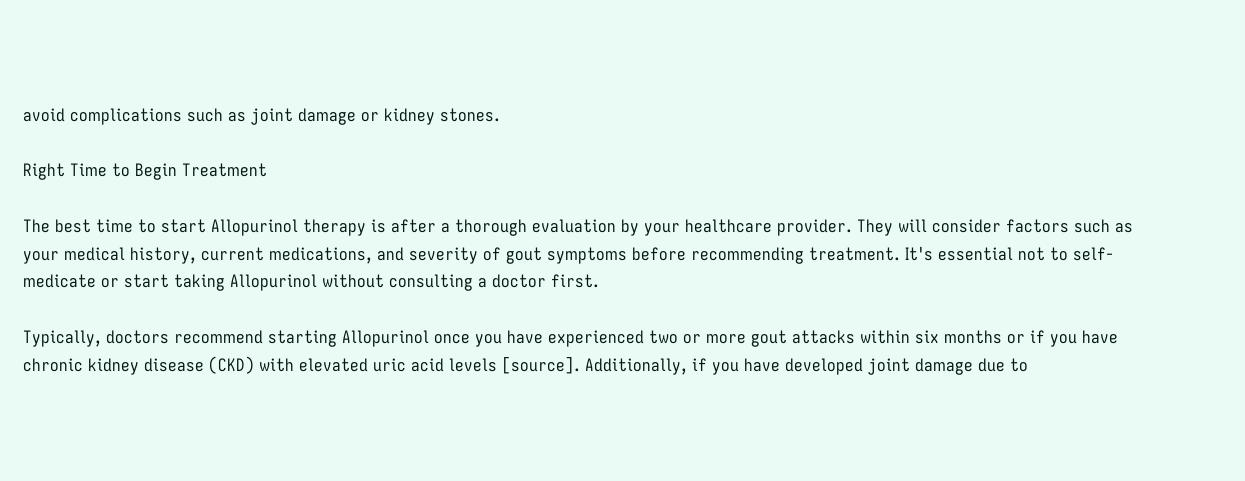avoid complications such as joint damage or kidney stones.

Right Time to Begin Treatment

The best time to start Allopurinol therapy is after a thorough evaluation by your healthcare provider. They will consider factors such as your medical history, current medications, and severity of gout symptoms before recommending treatment. It's essential not to self-medicate or start taking Allopurinol without consulting a doctor first.

Typically, doctors recommend starting Allopurinol once you have experienced two or more gout attacks within six months or if you have chronic kidney disease (CKD) with elevated uric acid levels [source]. Additionally, if you have developed joint damage due to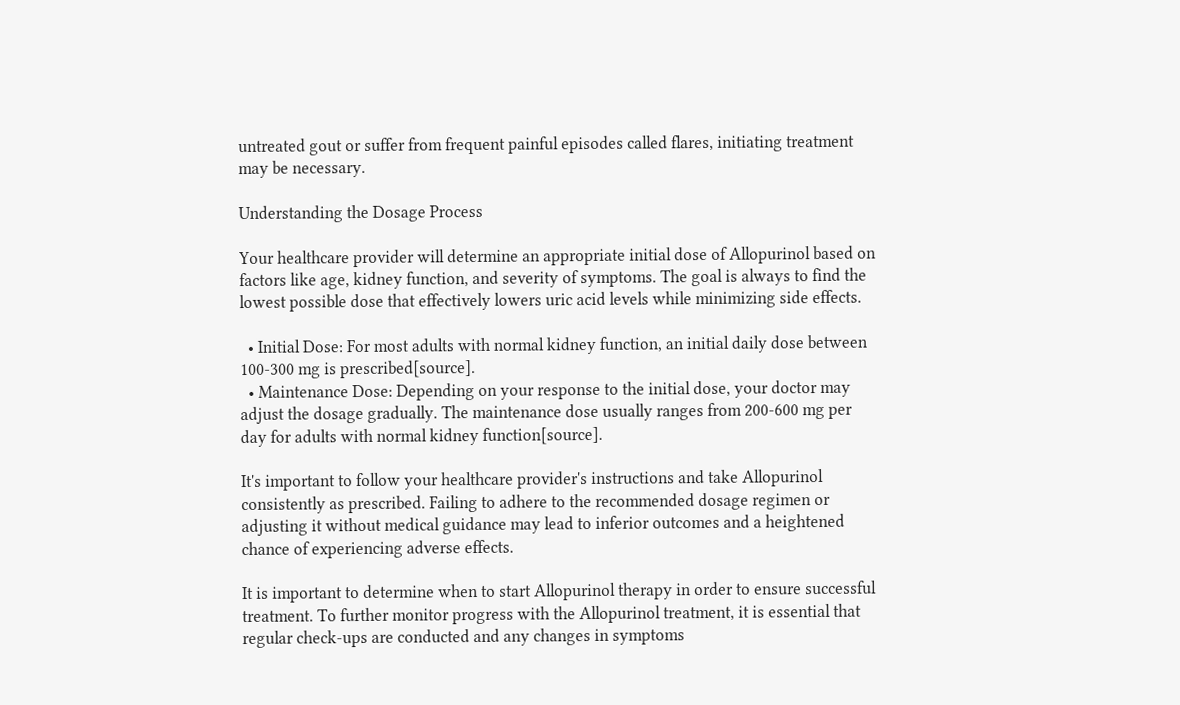untreated gout or suffer from frequent painful episodes called flares, initiating treatment may be necessary.

Understanding the Dosage Process

Your healthcare provider will determine an appropriate initial dose of Allopurinol based on factors like age, kidney function, and severity of symptoms. The goal is always to find the lowest possible dose that effectively lowers uric acid levels while minimizing side effects.

  • Initial Dose: For most adults with normal kidney function, an initial daily dose between 100-300 mg is prescribed[source].
  • Maintenance Dose: Depending on your response to the initial dose, your doctor may adjust the dosage gradually. The maintenance dose usually ranges from 200-600 mg per day for adults with normal kidney function[source].

It's important to follow your healthcare provider's instructions and take Allopurinol consistently as prescribed. Failing to adhere to the recommended dosage regimen or adjusting it without medical guidance may lead to inferior outcomes and a heightened chance of experiencing adverse effects.

It is important to determine when to start Allopurinol therapy in order to ensure successful treatment. To further monitor progress with the Allopurinol treatment, it is essential that regular check-ups are conducted and any changes in symptoms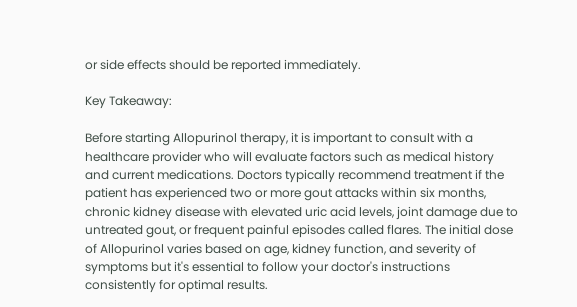or side effects should be reported immediately.

Key Takeaway:

Before starting Allopurinol therapy, it is important to consult with a healthcare provider who will evaluate factors such as medical history and current medications. Doctors typically recommend treatment if the patient has experienced two or more gout attacks within six months, chronic kidney disease with elevated uric acid levels, joint damage due to untreated gout, or frequent painful episodes called flares. The initial dose of Allopurinol varies based on age, kidney function, and severity of symptoms but it's essential to follow your doctor's instructions consistently for optimal results.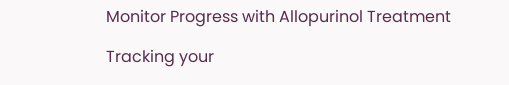Monitor Progress with Allopurinol Treatment

Tracking your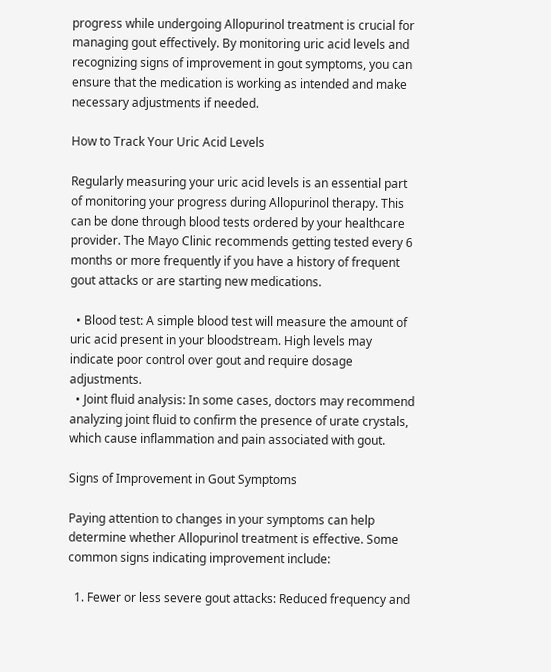progress while undergoing Allopurinol treatment is crucial for managing gout effectively. By monitoring uric acid levels and recognizing signs of improvement in gout symptoms, you can ensure that the medication is working as intended and make necessary adjustments if needed.

How to Track Your Uric Acid Levels

Regularly measuring your uric acid levels is an essential part of monitoring your progress during Allopurinol therapy. This can be done through blood tests ordered by your healthcare provider. The Mayo Clinic recommends getting tested every 6 months or more frequently if you have a history of frequent gout attacks or are starting new medications.

  • Blood test: A simple blood test will measure the amount of uric acid present in your bloodstream. High levels may indicate poor control over gout and require dosage adjustments.
  • Joint fluid analysis: In some cases, doctors may recommend analyzing joint fluid to confirm the presence of urate crystals, which cause inflammation and pain associated with gout.

Signs of Improvement in Gout Symptoms

Paying attention to changes in your symptoms can help determine whether Allopurinol treatment is effective. Some common signs indicating improvement include:

  1. Fewer or less severe gout attacks: Reduced frequency and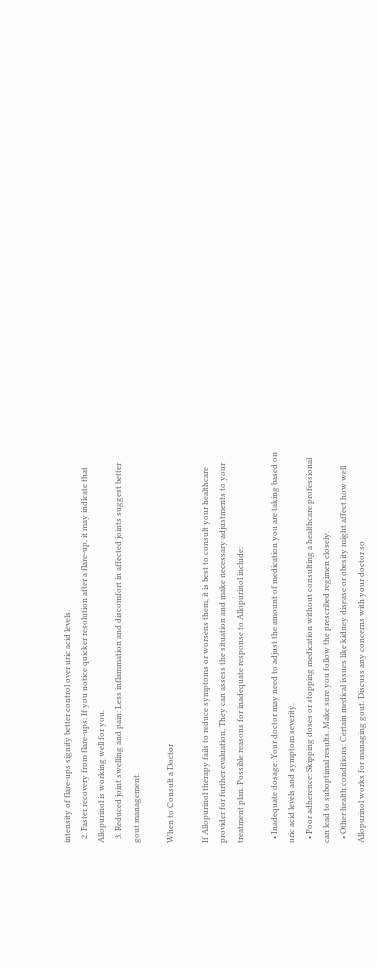intensity of flare-ups signify better control over uric acid levels.
  2. Faster recovery from flare-ups: If you notice quicker resolution after a flare-up, it may indicate that Allopurinol is working well for you.
  3. Reduced joint swelling and pain: Less inflammation and discomfort in affected joints suggest better gout management.

When to Consult a Doctor

If Allopurinol therapy fails to reduce symptoms or worsens them, it is best to consult your healthcare provider for further evaluation. They can assess the situation and make necessary adjustments to your treatment plan. Possible reasons for inadequate response to Allopurinol include:

  • Inadequate dosage: Your doctor may need to adjust the amount of medication you are taking based on uric acid levels and symptom severity.
  • Poor adherence: Skipping doses or stopping medication without consulting a healthcare professional can lead to suboptimal results. Make sure you follow the prescribed regimen closely.
  • Other health conditions: Certain medical issues like kidney disease or obesity might affect how well Allopurinol works for managing gout. Discuss any concerns with your doctor so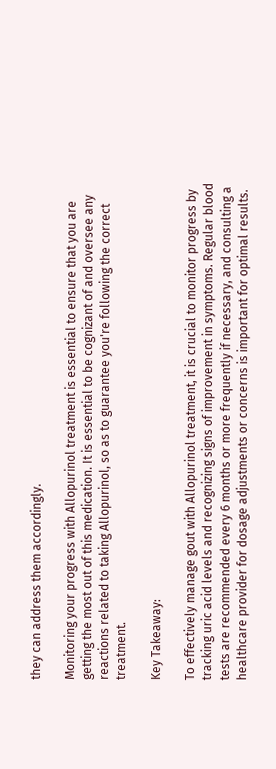they can address them accordingly.

Monitoring your progress with Allopurinol treatment is essential to ensure that you are getting the most out of this medication. It is essential to be cognizant of and oversee any reactions related to taking Allopurinol, so as to guarantee you're following the correct treatment.

Key Takeaway:

To effectively manage gout with Allopurinol treatment, it is crucial to monitor progress by tracking uric acid levels and recognizing signs of improvement in symptoms. Regular blood tests are recommended every 6 months or more frequently if necessary, and consulting a healthcare provider for dosage adjustments or concerns is important for optimal results.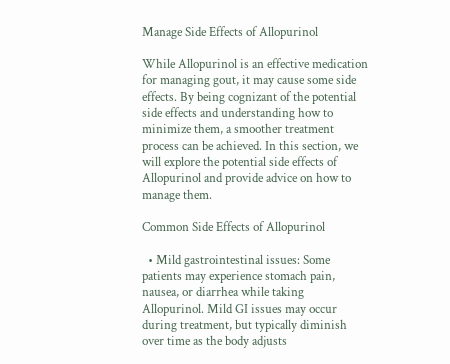Manage Side Effects of Allopurinol

While Allopurinol is an effective medication for managing gout, it may cause some side effects. By being cognizant of the potential side effects and understanding how to minimize them, a smoother treatment process can be achieved. In this section, we will explore the potential side effects of Allopurinol and provide advice on how to manage them.

Common Side Effects of Allopurinol

  • Mild gastrointestinal issues: Some patients may experience stomach pain, nausea, or diarrhea while taking Allopurinol. Mild GI issues may occur during treatment, but typically diminish over time as the body adjusts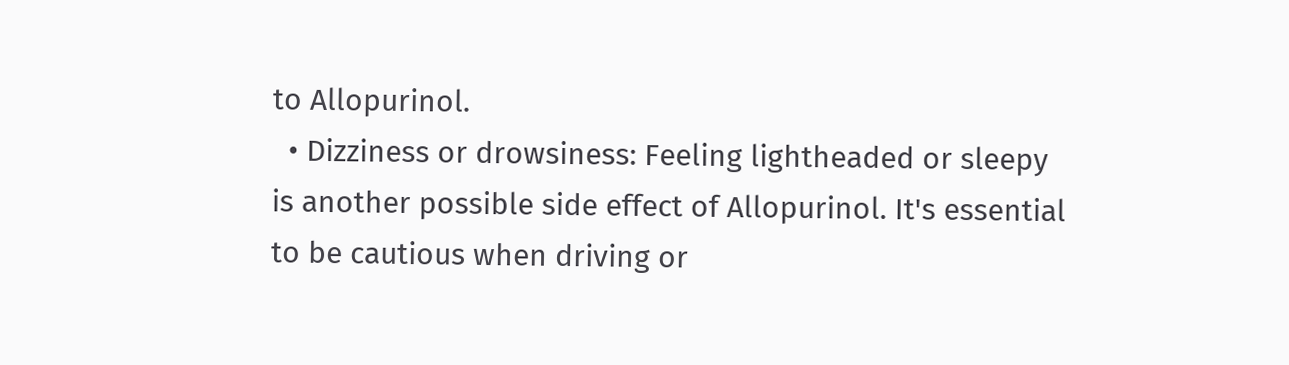to Allopurinol.
  • Dizziness or drowsiness: Feeling lightheaded or sleepy is another possible side effect of Allopurinol. It's essential to be cautious when driving or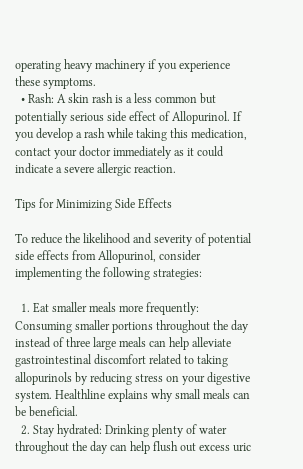operating heavy machinery if you experience these symptoms.
  • Rash: A skin rash is a less common but potentially serious side effect of Allopurinol. If you develop a rash while taking this medication, contact your doctor immediately as it could indicate a severe allergic reaction.

Tips for Minimizing Side Effects

To reduce the likelihood and severity of potential side effects from Allopurinol, consider implementing the following strategies:

  1. Eat smaller meals more frequently: Consuming smaller portions throughout the day instead of three large meals can help alleviate gastrointestinal discomfort related to taking allopurinols by reducing stress on your digestive system. Healthline explains why small meals can be beneficial.
  2. Stay hydrated: Drinking plenty of water throughout the day can help flush out excess uric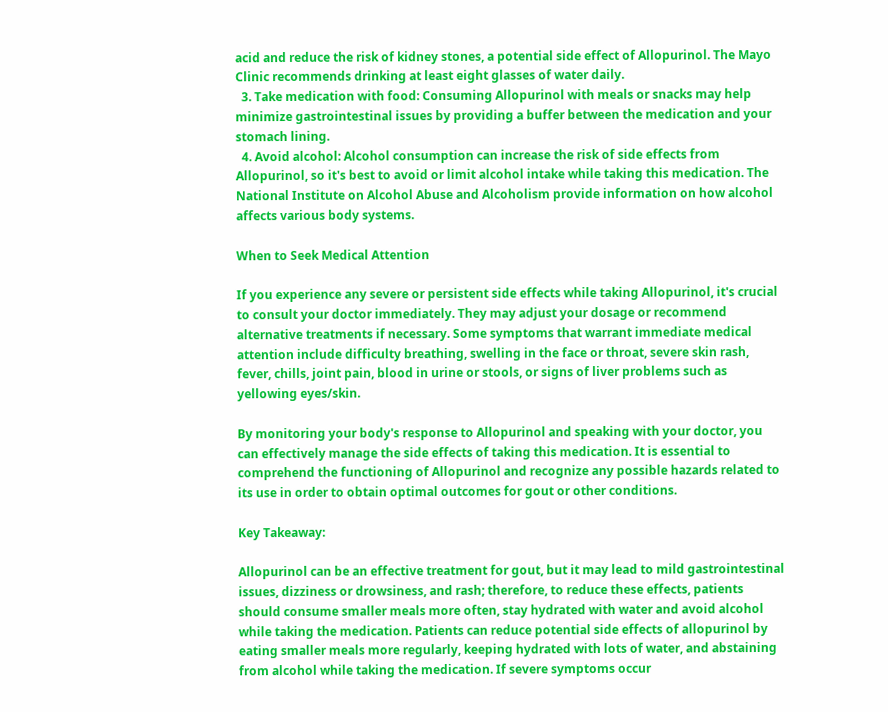acid and reduce the risk of kidney stones, a potential side effect of Allopurinol. The Mayo Clinic recommends drinking at least eight glasses of water daily.
  3. Take medication with food: Consuming Allopurinol with meals or snacks may help minimize gastrointestinal issues by providing a buffer between the medication and your stomach lining.
  4. Avoid alcohol: Alcohol consumption can increase the risk of side effects from Allopurinol, so it's best to avoid or limit alcohol intake while taking this medication. The National Institute on Alcohol Abuse and Alcoholism provide information on how alcohol affects various body systems.

When to Seek Medical Attention

If you experience any severe or persistent side effects while taking Allopurinol, it's crucial to consult your doctor immediately. They may adjust your dosage or recommend alternative treatments if necessary. Some symptoms that warrant immediate medical attention include difficulty breathing, swelling in the face or throat, severe skin rash, fever, chills, joint pain, blood in urine or stools, or signs of liver problems such as yellowing eyes/skin.

By monitoring your body's response to Allopurinol and speaking with your doctor, you can effectively manage the side effects of taking this medication. It is essential to comprehend the functioning of Allopurinol and recognize any possible hazards related to its use in order to obtain optimal outcomes for gout or other conditions.

Key Takeaway:

Allopurinol can be an effective treatment for gout, but it may lead to mild gastrointestinal issues, dizziness or drowsiness, and rash; therefore, to reduce these effects, patients should consume smaller meals more often, stay hydrated with water and avoid alcohol while taking the medication. Patients can reduce potential side effects of allopurinol by eating smaller meals more regularly, keeping hydrated with lots of water, and abstaining from alcohol while taking the medication. If severe symptoms occur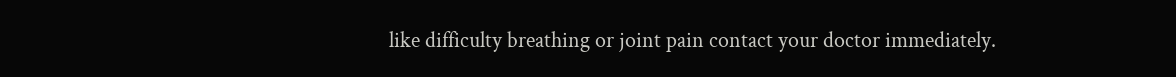like difficulty breathing or joint pain contact your doctor immediately.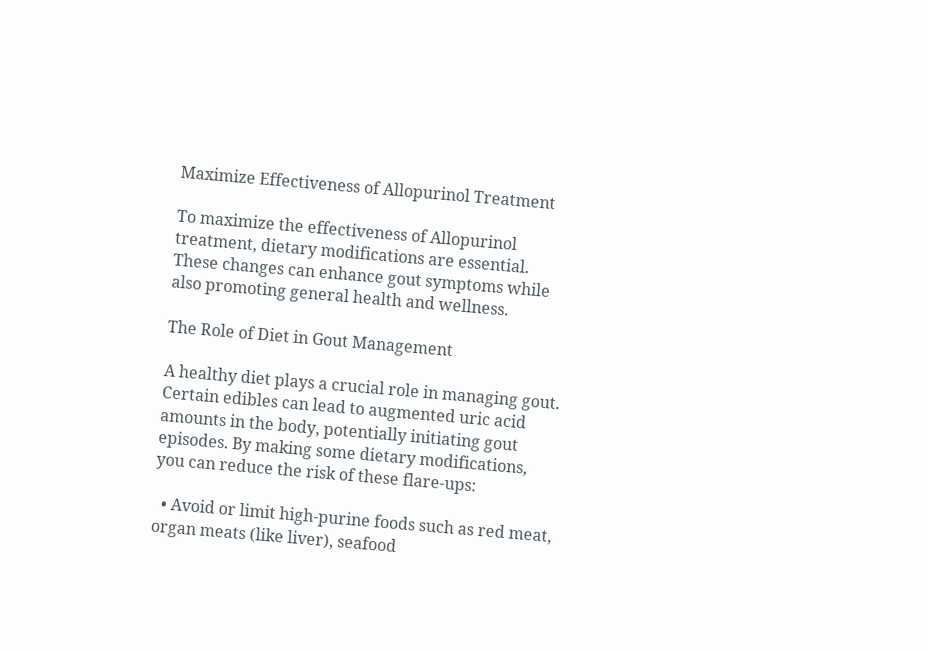Maximize Effectiveness of Allopurinol Treatment

To maximize the effectiveness of Allopurinol treatment, dietary modifications are essential. These changes can enhance gout symptoms while also promoting general health and wellness.

The Role of Diet in Gout Management

A healthy diet plays a crucial role in managing gout. Certain edibles can lead to augmented uric acid amounts in the body, potentially initiating gout episodes. By making some dietary modifications, you can reduce the risk of these flare-ups:

  • Avoid or limit high-purine foods such as red meat, organ meats (like liver), seafood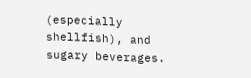(especially shellfish), and sugary beverages.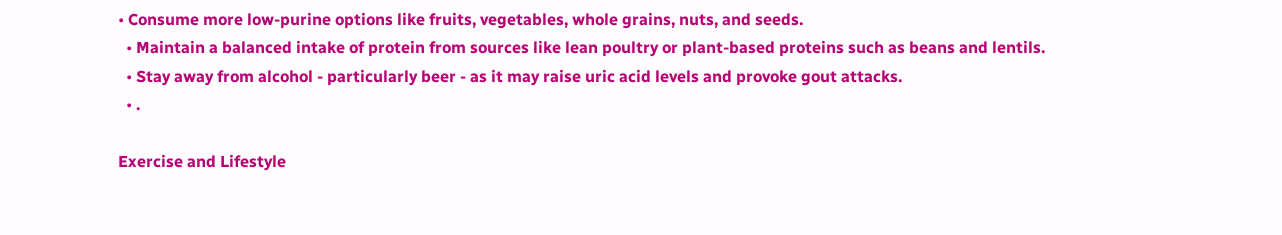• Consume more low-purine options like fruits, vegetables, whole grains, nuts, and seeds.
  • Maintain a balanced intake of protein from sources like lean poultry or plant-based proteins such as beans and lentils.
  • Stay away from alcohol - particularly beer - as it may raise uric acid levels and provoke gout attacks.
  • .

Exercise and Lifestyle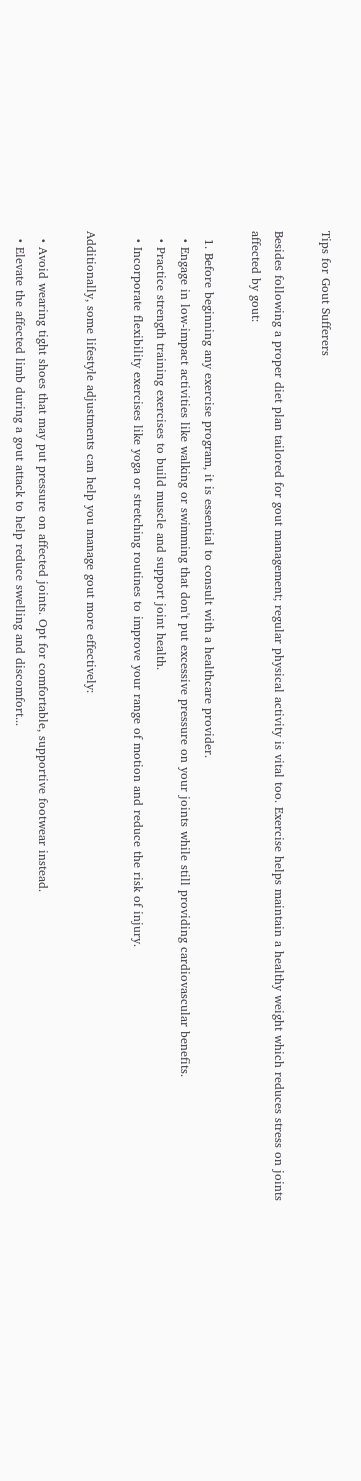Tips for Gout Sufferers

Besides following a proper diet plan tailored for gout management; regular physical activity is vital too. Exercise helps maintain a healthy weight which reduces stress on joints affected by gout:

  1. Before beginning any exercise program, it is essential to consult with a healthcare provider.
  • Engage in low-impact activities like walking or swimming that don't put excessive pressure on your joints while still providing cardiovascular benefits.
  • Practice strength training exercises to build muscle and support joint health.
  • Incorporate flexibility exercises like yoga or stretching routines to improve your range of motion and reduce the risk of injury.

Additionally, some lifestyle adjustments can help you manage gout more effectively:

  • Avoid wearing tight shoes that may put pressure on affected joints. Opt for comfortable, supportive footwear instead.
  • Elevate the affected limb during a gout attack to help reduce swelling and discomfort...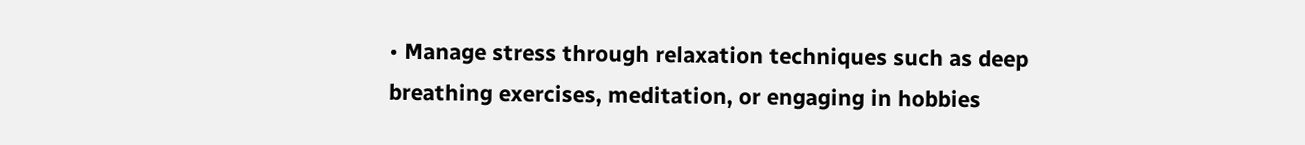• Manage stress through relaxation techniques such as deep breathing exercises, meditation, or engaging in hobbies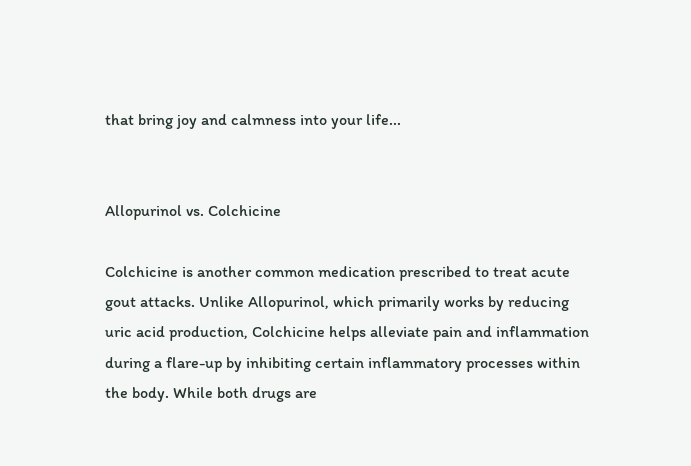that bring joy and calmness into your life...


Allopurinol vs. Colchicine

Colchicine is another common medication prescribed to treat acute gout attacks. Unlike Allopurinol, which primarily works by reducing uric acid production, Colchicine helps alleviate pain and inflammation during a flare-up by inhibiting certain inflammatory processes within the body. While both drugs are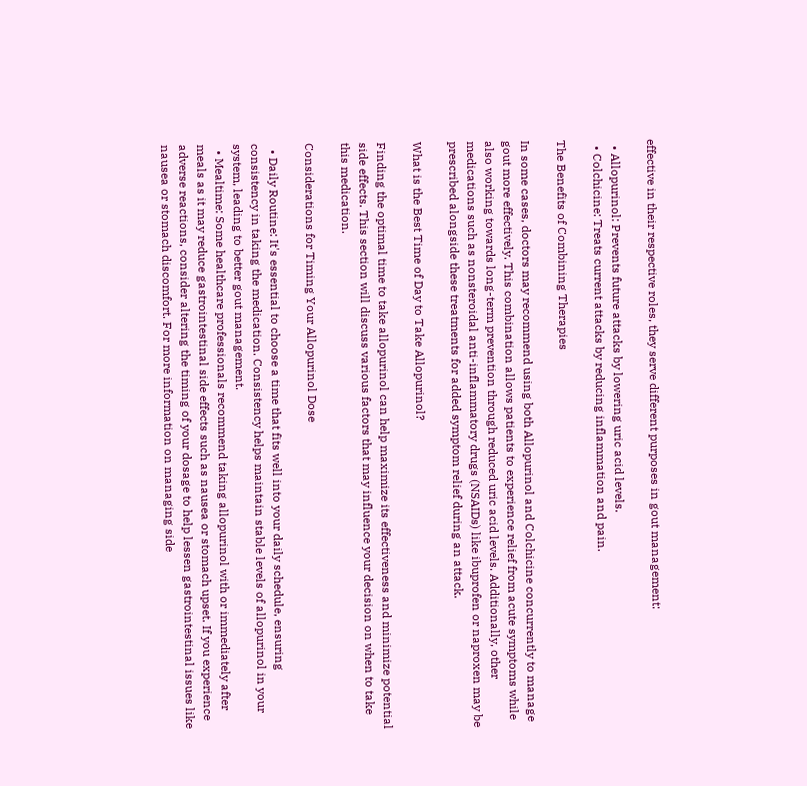effective in their respective roles, they serve different purposes in gout management:

  • Allopurinol: Prevents future attacks by lowering uric acid levels.
  • Colchicine: Treats current attacks by reducing inflammation and pain.

The Benefits of Combining Therapies

In some cases, doctors may recommend using both Allopurinol and Colchicine concurrently to manage gout more effectively. This combination allows patients to experience relief from acute symptoms while also working towards long-term prevention through reduced uric acid levels. Additionally, other medications such as nonsteroidal anti-inflammatory drugs (NSAIDs) like ibuprofen or naproxen may be prescribed alongside these treatments for added symptom relief during an attack.

What is the Best Time of Day to Take Allopurinol?

Finding the optimal time to take allopurinol can help maximize its effectiveness and minimize potential side effects. This section will discuss various factors that may influence your decision on when to take this medication.

Considerations for Timing Your Allopurinol Dose

  • Daily Routine: It's essential to choose a time that fits well into your daily schedule, ensuring consistency in taking the medication. Consistency helps maintain stable levels of allopurinol in your system, leading to better gout management.
  • Mealtime: Some healthcare professionals recommend taking allopurinol with or immediately after meals as it may reduce gastrointestinal side effects such as nausea or stomach upset. If you experience adverse reactions, consider altering the timing of your dosage to help lessen gastrointestinal issues like nausea or stomach discomfort. For more information on managing side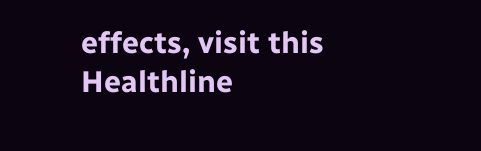effects, visit this Healthline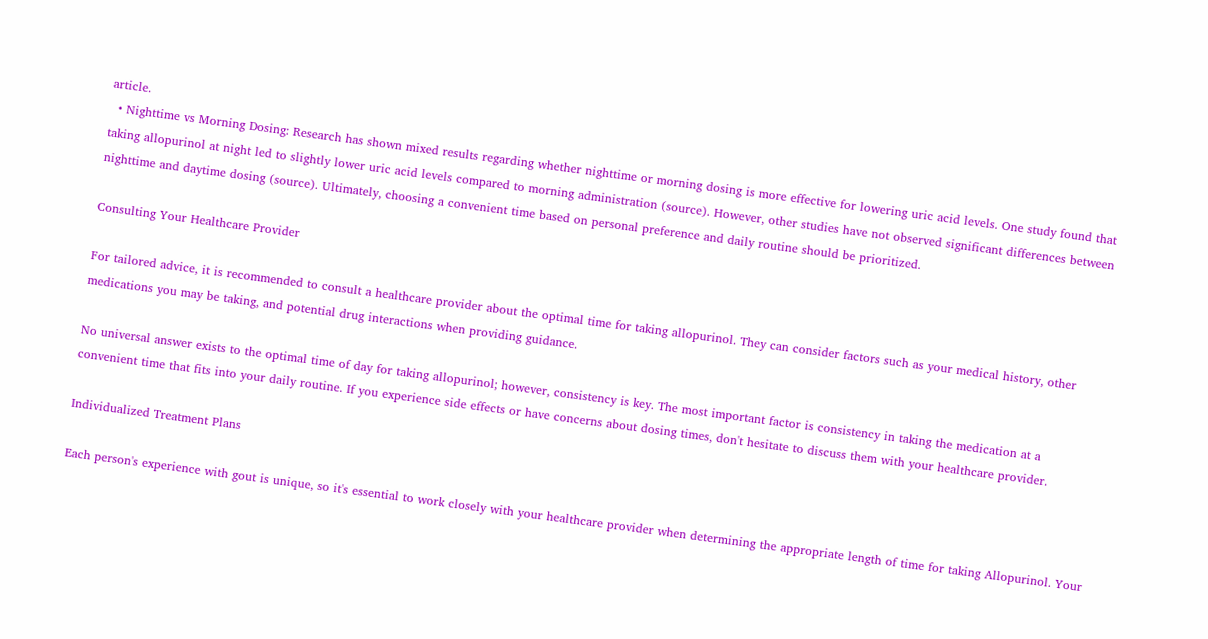article.
  • Nighttime vs Morning Dosing: Research has shown mixed results regarding whether nighttime or morning dosing is more effective for lowering uric acid levels. One study found that taking allopurinol at night led to slightly lower uric acid levels compared to morning administration (source). However, other studies have not observed significant differences between nighttime and daytime dosing (source). Ultimately, choosing a convenient time based on personal preference and daily routine should be prioritized.

Consulting Your Healthcare Provider

For tailored advice, it is recommended to consult a healthcare provider about the optimal time for taking allopurinol. They can consider factors such as your medical history, other medications you may be taking, and potential drug interactions when providing guidance.

No universal answer exists to the optimal time of day for taking allopurinol; however, consistency is key. The most important factor is consistency in taking the medication at a convenient time that fits into your daily routine. If you experience side effects or have concerns about dosing times, don't hesitate to discuss them with your healthcare provider.

Individualized Treatment Plans

Each person's experience with gout is unique, so it's essential to work closely with your healthcare provider when determining the appropriate length of time for taking Allopurinol. Your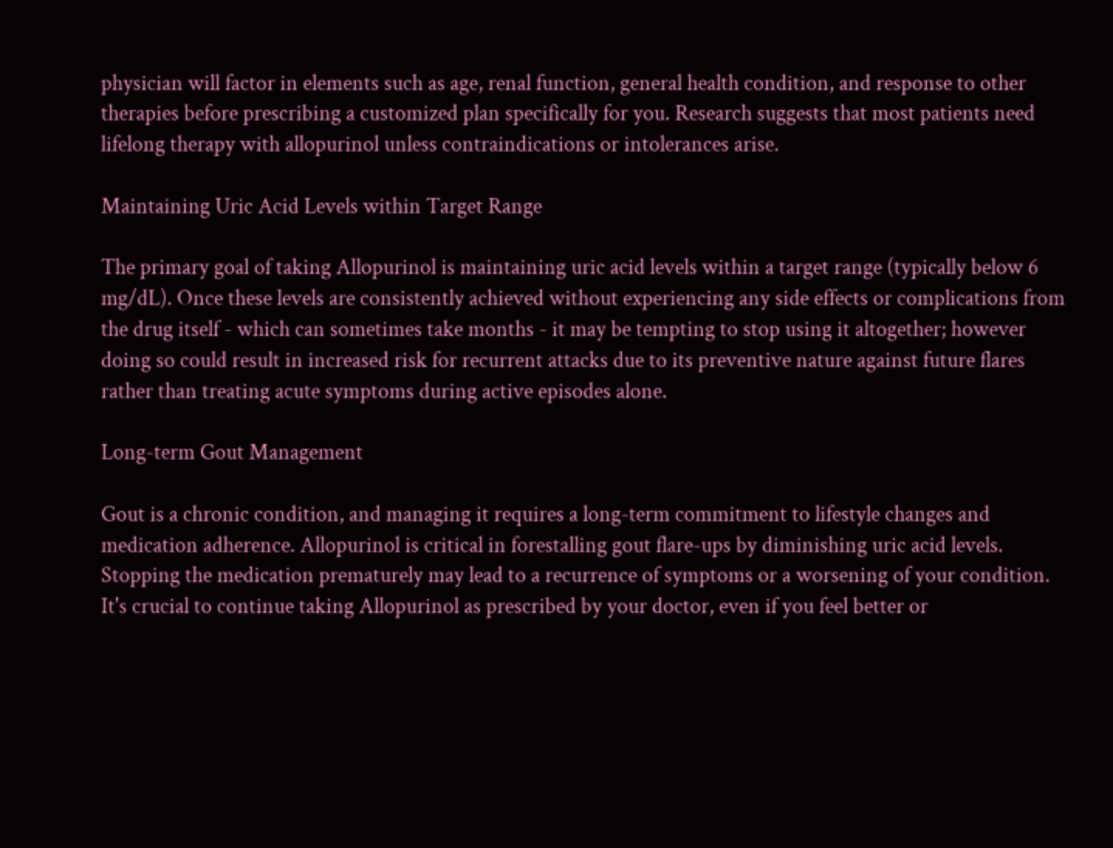physician will factor in elements such as age, renal function, general health condition, and response to other therapies before prescribing a customized plan specifically for you. Research suggests that most patients need lifelong therapy with allopurinol unless contraindications or intolerances arise.

Maintaining Uric Acid Levels within Target Range

The primary goal of taking Allopurinol is maintaining uric acid levels within a target range (typically below 6 mg/dL). Once these levels are consistently achieved without experiencing any side effects or complications from the drug itself - which can sometimes take months - it may be tempting to stop using it altogether; however doing so could result in increased risk for recurrent attacks due to its preventive nature against future flares rather than treating acute symptoms during active episodes alone.

Long-term Gout Management

Gout is a chronic condition, and managing it requires a long-term commitment to lifestyle changes and medication adherence. Allopurinol is critical in forestalling gout flare-ups by diminishing uric acid levels. Stopping the medication prematurely may lead to a recurrence of symptoms or a worsening of your condition. It's crucial to continue taking Allopurinol as prescribed by your doctor, even if you feel better or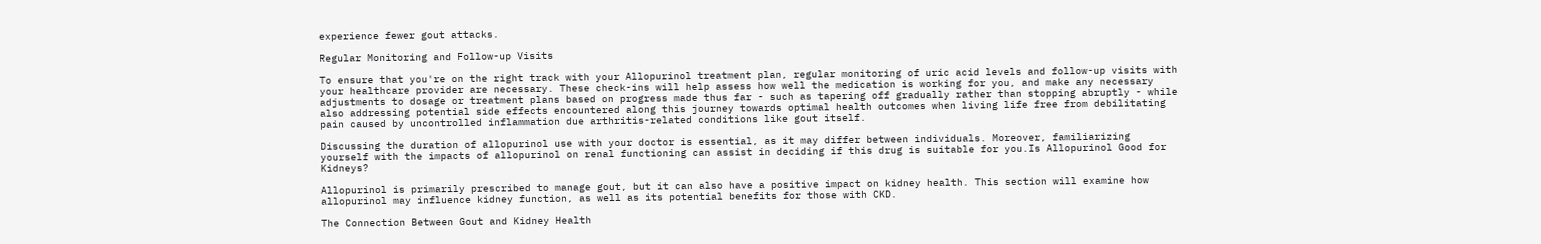experience fewer gout attacks.

Regular Monitoring and Follow-up Visits

To ensure that you're on the right track with your Allopurinol treatment plan, regular monitoring of uric acid levels and follow-up visits with your healthcare provider are necessary. These check-ins will help assess how well the medication is working for you, and make any necessary adjustments to dosage or treatment plans based on progress made thus far - such as tapering off gradually rather than stopping abruptly - while also addressing potential side effects encountered along this journey towards optimal health outcomes when living life free from debilitating pain caused by uncontrolled inflammation due arthritis-related conditions like gout itself.

Discussing the duration of allopurinol use with your doctor is essential, as it may differ between individuals. Moreover, familiarizing yourself with the impacts of allopurinol on renal functioning can assist in deciding if this drug is suitable for you.Is Allopurinol Good for Kidneys?

Allopurinol is primarily prescribed to manage gout, but it can also have a positive impact on kidney health. This section will examine how allopurinol may influence kidney function, as well as its potential benefits for those with CKD.

The Connection Between Gout and Kidney Health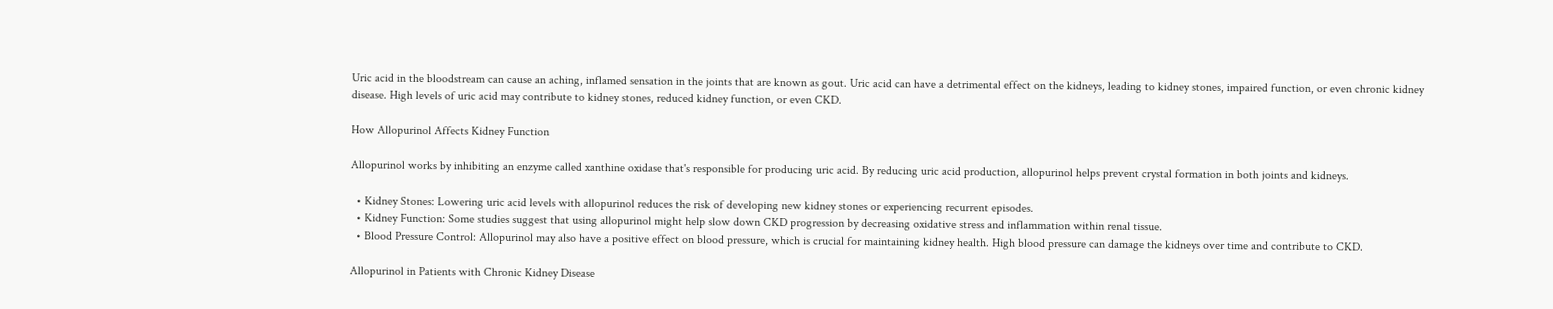Uric acid in the bloodstream can cause an aching, inflamed sensation in the joints that are known as gout. Uric acid can have a detrimental effect on the kidneys, leading to kidney stones, impaired function, or even chronic kidney disease. High levels of uric acid may contribute to kidney stones, reduced kidney function, or even CKD.

How Allopurinol Affects Kidney Function

Allopurinol works by inhibiting an enzyme called xanthine oxidase that's responsible for producing uric acid. By reducing uric acid production, allopurinol helps prevent crystal formation in both joints and kidneys.

  • Kidney Stones: Lowering uric acid levels with allopurinol reduces the risk of developing new kidney stones or experiencing recurrent episodes.
  • Kidney Function: Some studies suggest that using allopurinol might help slow down CKD progression by decreasing oxidative stress and inflammation within renal tissue.
  • Blood Pressure Control: Allopurinol may also have a positive effect on blood pressure, which is crucial for maintaining kidney health. High blood pressure can damage the kidneys over time and contribute to CKD.

Allopurinol in Patients with Chronic Kidney Disease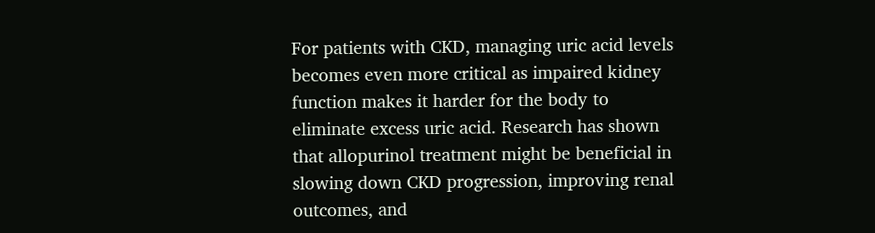For patients with CKD, managing uric acid levels becomes even more critical as impaired kidney function makes it harder for the body to eliminate excess uric acid. Research has shown that allopurinol treatment might be beneficial in slowing down CKD progression, improving renal outcomes, and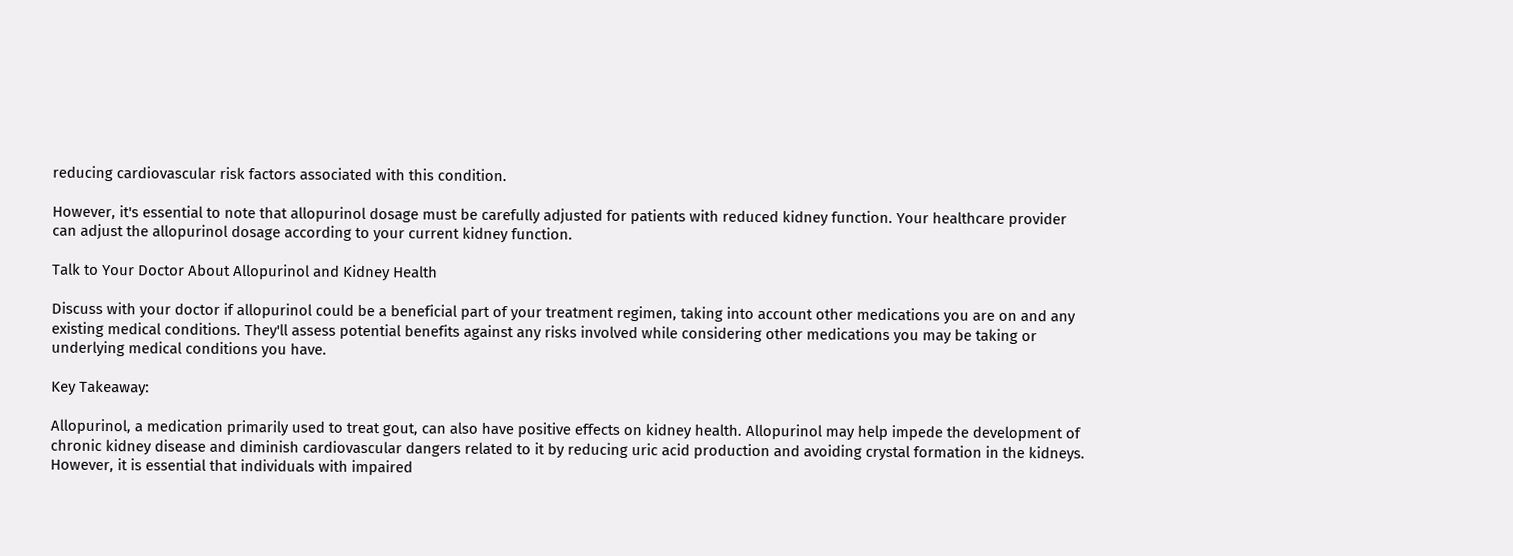reducing cardiovascular risk factors associated with this condition.

However, it's essential to note that allopurinol dosage must be carefully adjusted for patients with reduced kidney function. Your healthcare provider can adjust the allopurinol dosage according to your current kidney function.

Talk to Your Doctor About Allopurinol and Kidney Health

Discuss with your doctor if allopurinol could be a beneficial part of your treatment regimen, taking into account other medications you are on and any existing medical conditions. They'll assess potential benefits against any risks involved while considering other medications you may be taking or underlying medical conditions you have.

Key Takeaway:

Allopurinol, a medication primarily used to treat gout, can also have positive effects on kidney health. Allopurinol may help impede the development of chronic kidney disease and diminish cardiovascular dangers related to it by reducing uric acid production and avoiding crystal formation in the kidneys. However, it is essential that individuals with impaired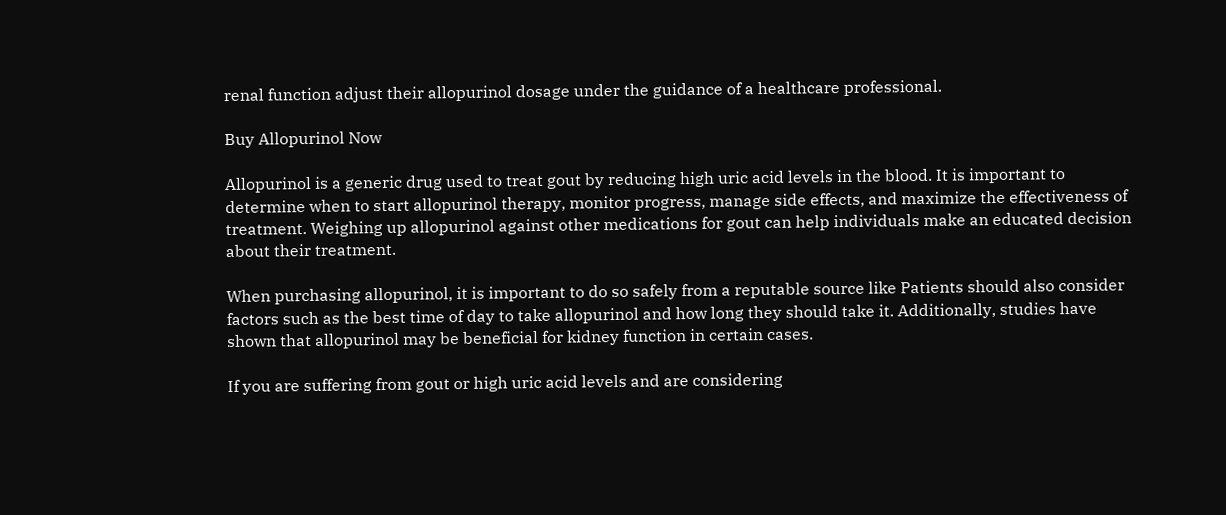renal function adjust their allopurinol dosage under the guidance of a healthcare professional.

Buy Allopurinol Now

Allopurinol is a generic drug used to treat gout by reducing high uric acid levels in the blood. It is important to determine when to start allopurinol therapy, monitor progress, manage side effects, and maximize the effectiveness of treatment. Weighing up allopurinol against other medications for gout can help individuals make an educated decision about their treatment.

When purchasing allopurinol, it is important to do so safely from a reputable source like Patients should also consider factors such as the best time of day to take allopurinol and how long they should take it. Additionally, studies have shown that allopurinol may be beneficial for kidney function in certain cases.

If you are suffering from gout or high uric acid levels and are considering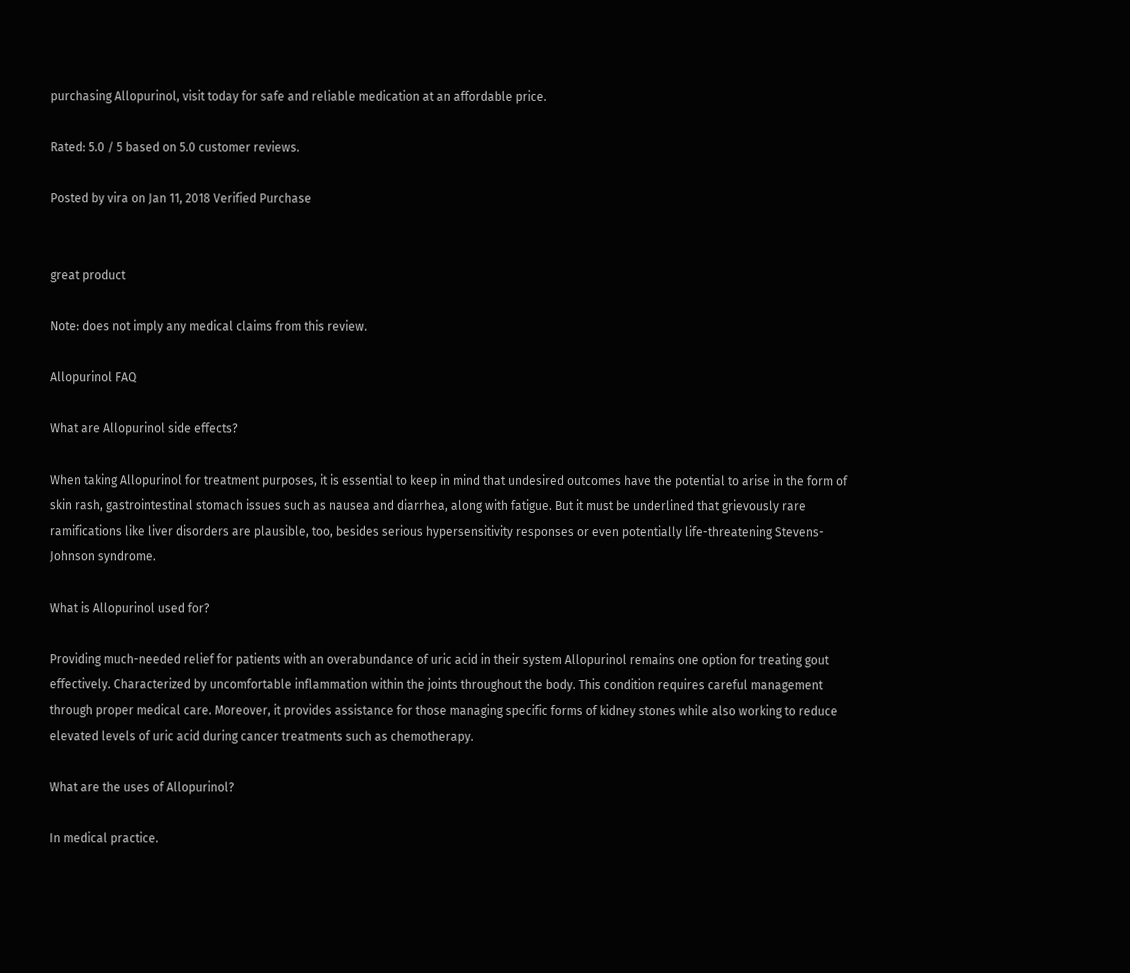purchasing Allopurinol, visit today for safe and reliable medication at an affordable price.

Rated: 5.0 / 5 based on 5.0 customer reviews.

Posted by vira on Jan 11, 2018 Verified Purchase


great product

Note: does not imply any medical claims from this review.

Allopurinol FAQ

What are Allopurinol side effects?

When taking Allopurinol for treatment purposes, it is essential to keep in mind that undesired outcomes have the potential to arise in the form of skin rash, gastrointestinal stomach issues such as nausea and diarrhea, along with fatigue. But it must be underlined that grievously rare ramifications like liver disorders are plausible, too, besides serious hypersensitivity responses or even potentially life-threatening Stevens-Johnson syndrome.

What is Allopurinol used for?

Providing much-needed relief for patients with an overabundance of uric acid in their system Allopurinol remains one option for treating gout effectively. Characterized by uncomfortable inflammation within the joints throughout the body. This condition requires careful management through proper medical care. Moreover, it provides assistance for those managing specific forms of kidney stones while also working to reduce elevated levels of uric acid during cancer treatments such as chemotherapy.

What are the uses of Allopurinol?

In medical practice.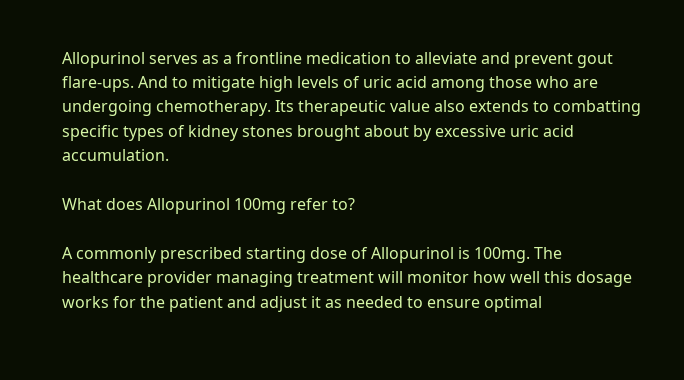Allopurinol serves as a frontline medication to alleviate and prevent gout flare-ups. And to mitigate high levels of uric acid among those who are undergoing chemotherapy. Its therapeutic value also extends to combatting specific types of kidney stones brought about by excessive uric acid accumulation.

What does Allopurinol 100mg refer to?

A commonly prescribed starting dose of Allopurinol is 100mg. The healthcare provider managing treatment will monitor how well this dosage works for the patient and adjust it as needed to ensure optimal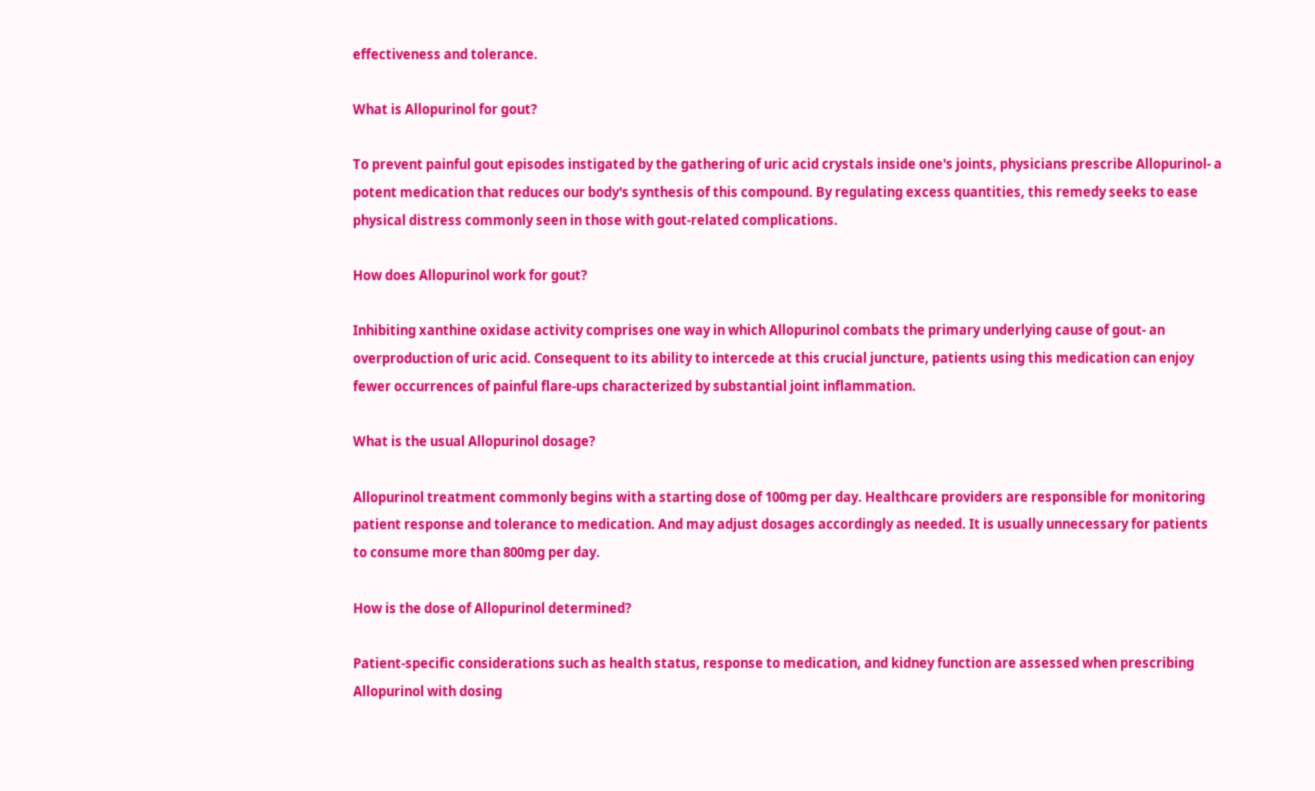effectiveness and tolerance.

What is Allopurinol for gout?

To prevent painful gout episodes instigated by the gathering of uric acid crystals inside one's joints, physicians prescribe Allopurinol- a potent medication that reduces our body's synthesis of this compound. By regulating excess quantities, this remedy seeks to ease physical distress commonly seen in those with gout-related complications.

How does Allopurinol work for gout?

Inhibiting xanthine oxidase activity comprises one way in which Allopurinol combats the primary underlying cause of gout- an overproduction of uric acid. Consequent to its ability to intercede at this crucial juncture, patients using this medication can enjoy fewer occurrences of painful flare-ups characterized by substantial joint inflammation.

What is the usual Allopurinol dosage?

Allopurinol treatment commonly begins with a starting dose of 100mg per day. Healthcare providers are responsible for monitoring patient response and tolerance to medication. And may adjust dosages accordingly as needed. It is usually unnecessary for patients to consume more than 800mg per day.

How is the dose of Allopurinol determined?

Patient-specific considerations such as health status, response to medication, and kidney function are assessed when prescribing Allopurinol with dosing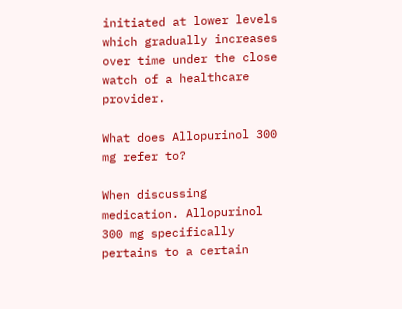initiated at lower levels which gradually increases over time under the close watch of a healthcare provider.

What does Allopurinol 300 mg refer to?

When discussing medication. Allopurinol 300 mg specifically pertains to a certain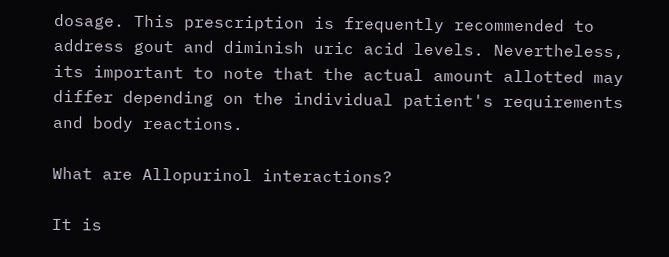dosage. This prescription is frequently recommended to address gout and diminish uric acid levels. Nevertheless, its important to note that the actual amount allotted may differ depending on the individual patient's requirements and body reactions.

What are Allopurinol interactions?

It is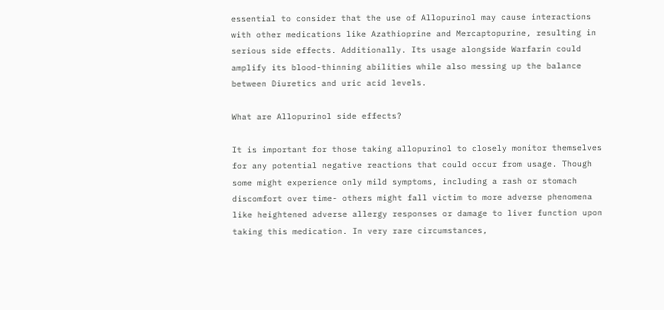essential to consider that the use of Allopurinol may cause interactions with other medications like Azathioprine and Mercaptopurine, resulting in serious side effects. Additionally. Its usage alongside Warfarin could amplify its blood-thinning abilities while also messing up the balance between Diuretics and uric acid levels.

What are Allopurinol side effects?

It is important for those taking allopurinol to closely monitor themselves for any potential negative reactions that could occur from usage. Though some might experience only mild symptoms, including a rash or stomach discomfort over time- others might fall victim to more adverse phenomena like heightened adverse allergy responses or damage to liver function upon taking this medication. In very rare circumstances,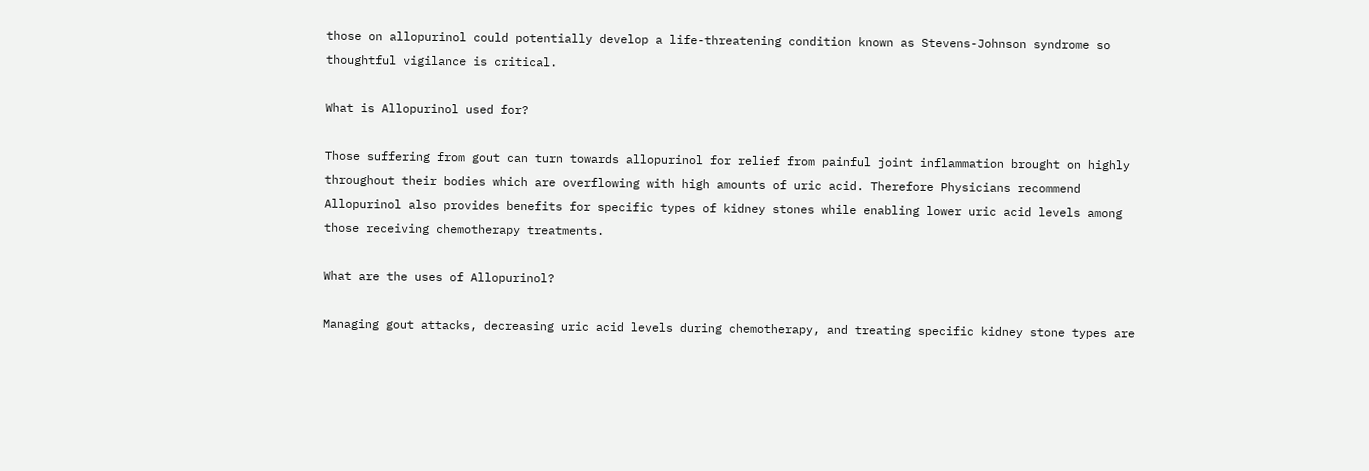those on allopurinol could potentially develop a life-threatening condition known as Stevens-Johnson syndrome so thoughtful vigilance is critical.

What is Allopurinol used for?

Those suffering from gout can turn towards allopurinol for relief from painful joint inflammation brought on highly throughout their bodies which are overflowing with high amounts of uric acid. Therefore Physicians recommend Allopurinol also provides benefits for specific types of kidney stones while enabling lower uric acid levels among those receiving chemotherapy treatments.

What are the uses of Allopurinol?

Managing gout attacks, decreasing uric acid levels during chemotherapy, and treating specific kidney stone types are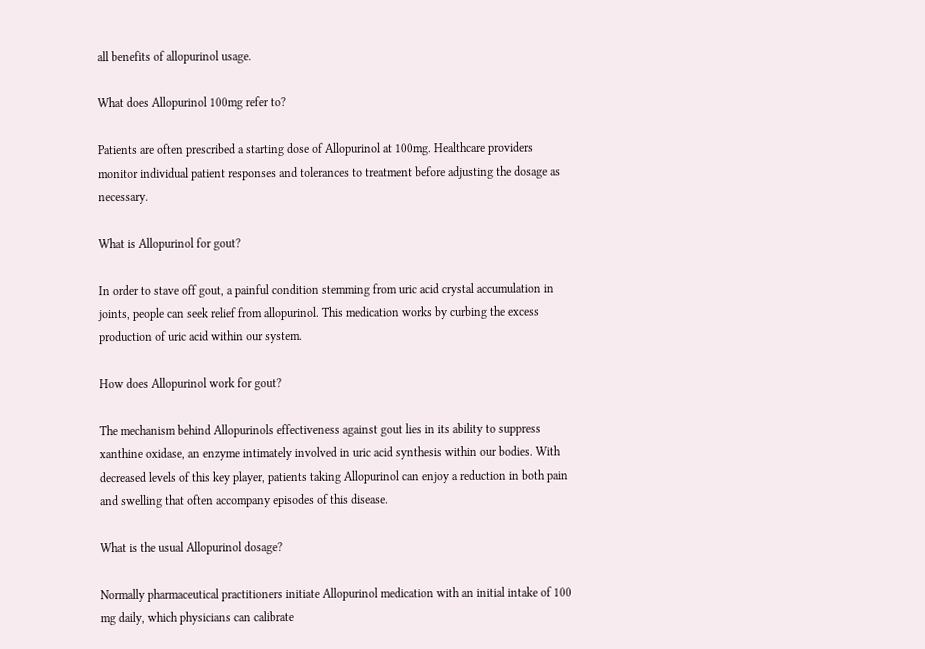all benefits of allopurinol usage.

What does Allopurinol 100mg refer to?

Patients are often prescribed a starting dose of Allopurinol at 100mg. Healthcare providers monitor individual patient responses and tolerances to treatment before adjusting the dosage as necessary.

What is Allopurinol for gout?

In order to stave off gout, a painful condition stemming from uric acid crystal accumulation in joints, people can seek relief from allopurinol. This medication works by curbing the excess production of uric acid within our system.

How does Allopurinol work for gout?

The mechanism behind Allopurinols effectiveness against gout lies in its ability to suppress xanthine oxidase, an enzyme intimately involved in uric acid synthesis within our bodies. With decreased levels of this key player, patients taking Allopurinol can enjoy a reduction in both pain and swelling that often accompany episodes of this disease.

What is the usual Allopurinol dosage?

Normally pharmaceutical practitioners initiate Allopurinol medication with an initial intake of 100 mg daily, which physicians can calibrate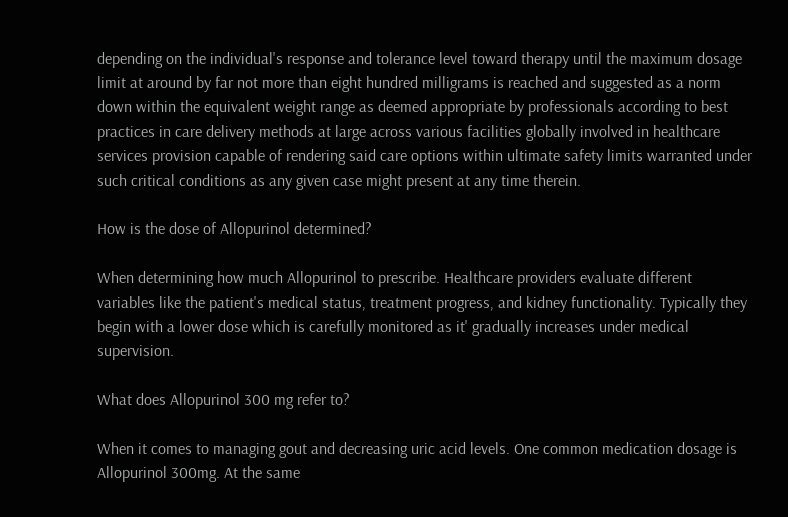depending on the individual's response and tolerance level toward therapy until the maximum dosage limit at around by far not more than eight hundred milligrams is reached and suggested as a norm down within the equivalent weight range as deemed appropriate by professionals according to best practices in care delivery methods at large across various facilities globally involved in healthcare services provision capable of rendering said care options within ultimate safety limits warranted under such critical conditions as any given case might present at any time therein.

How is the dose of Allopurinol determined?

When determining how much Allopurinol to prescribe. Healthcare providers evaluate different variables like the patient's medical status, treatment progress, and kidney functionality. Typically they begin with a lower dose which is carefully monitored as it' gradually increases under medical supervision.

What does Allopurinol 300 mg refer to?

When it comes to managing gout and decreasing uric acid levels. One common medication dosage is Allopurinol 300mg. At the same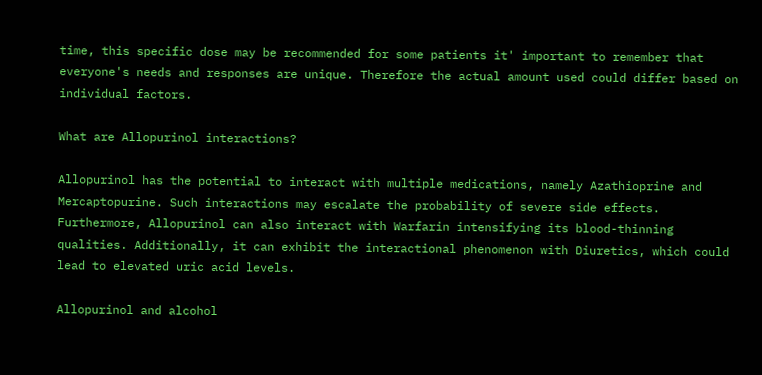time, this specific dose may be recommended for some patients it' important to remember that everyone's needs and responses are unique. Therefore the actual amount used could differ based on individual factors.

What are Allopurinol interactions?

Allopurinol has the potential to interact with multiple medications, namely Azathioprine and Mercaptopurine. Such interactions may escalate the probability of severe side effects. Furthermore, Allopurinol can also interact with Warfarin intensifying its blood-thinning qualities. Additionally, it can exhibit the interactional phenomenon with Diuretics, which could lead to elevated uric acid levels.

Allopurinol and alcohol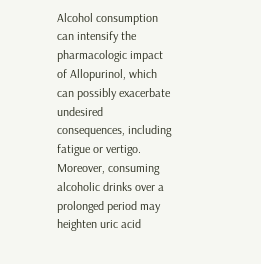Alcohol consumption can intensify the pharmacologic impact of Allopurinol, which can possibly exacerbate undesired consequences, including fatigue or vertigo. Moreover, consuming alcoholic drinks over a prolonged period may heighten uric acid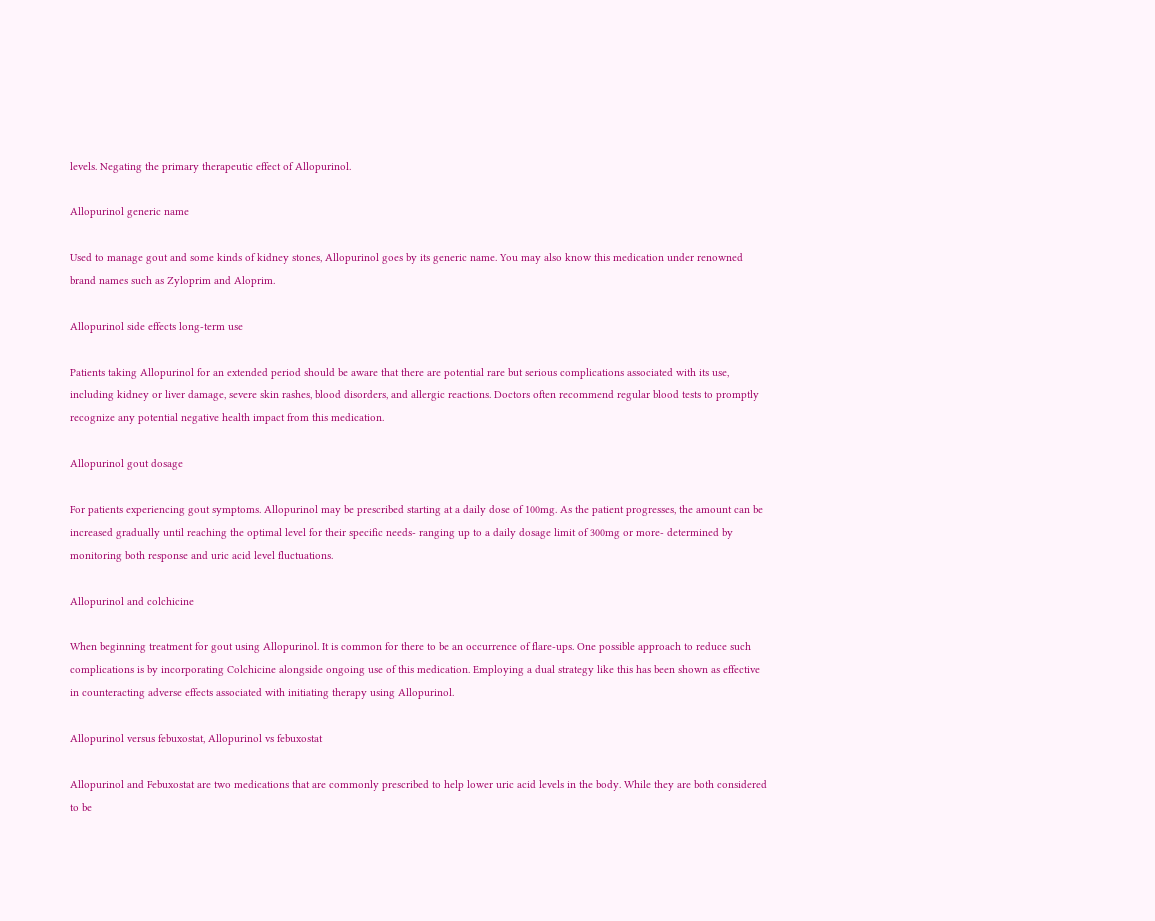levels. Negating the primary therapeutic effect of Allopurinol.

Allopurinol generic name

Used to manage gout and some kinds of kidney stones, Allopurinol goes by its generic name. You may also know this medication under renowned brand names such as Zyloprim and Aloprim.

Allopurinol side effects long-term use

Patients taking Allopurinol for an extended period should be aware that there are potential rare but serious complications associated with its use, including kidney or liver damage, severe skin rashes, blood disorders, and allergic reactions. Doctors often recommend regular blood tests to promptly recognize any potential negative health impact from this medication.

Allopurinol gout dosage

For patients experiencing gout symptoms. Allopurinol may be prescribed starting at a daily dose of 100mg. As the patient progresses, the amount can be increased gradually until reaching the optimal level for their specific needs- ranging up to a daily dosage limit of 300mg or more- determined by monitoring both response and uric acid level fluctuations.

Allopurinol and colchicine

When beginning treatment for gout using Allopurinol. It is common for there to be an occurrence of flare-ups. One possible approach to reduce such complications is by incorporating Colchicine alongside ongoing use of this medication. Employing a dual strategy like this has been shown as effective in counteracting adverse effects associated with initiating therapy using Allopurinol.

Allopurinol versus febuxostat, Allopurinol vs febuxostat

Allopurinol and Febuxostat are two medications that are commonly prescribed to help lower uric acid levels in the body. While they are both considered to be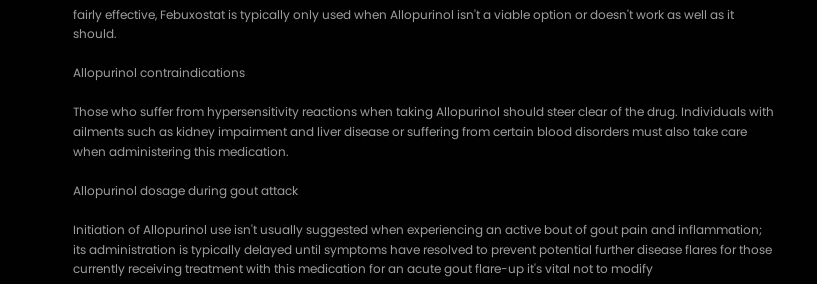fairly effective, Febuxostat is typically only used when Allopurinol isn't a viable option or doesn't work as well as it should.

Allopurinol contraindications

Those who suffer from hypersensitivity reactions when taking Allopurinol should steer clear of the drug. Individuals with ailments such as kidney impairment and liver disease or suffering from certain blood disorders must also take care when administering this medication.

Allopurinol dosage during gout attack

Initiation of Allopurinol use isn't usually suggested when experiencing an active bout of gout pain and inflammation; its administration is typically delayed until symptoms have resolved to prevent potential further disease flares for those currently receiving treatment with this medication for an acute gout flare-up it's vital not to modify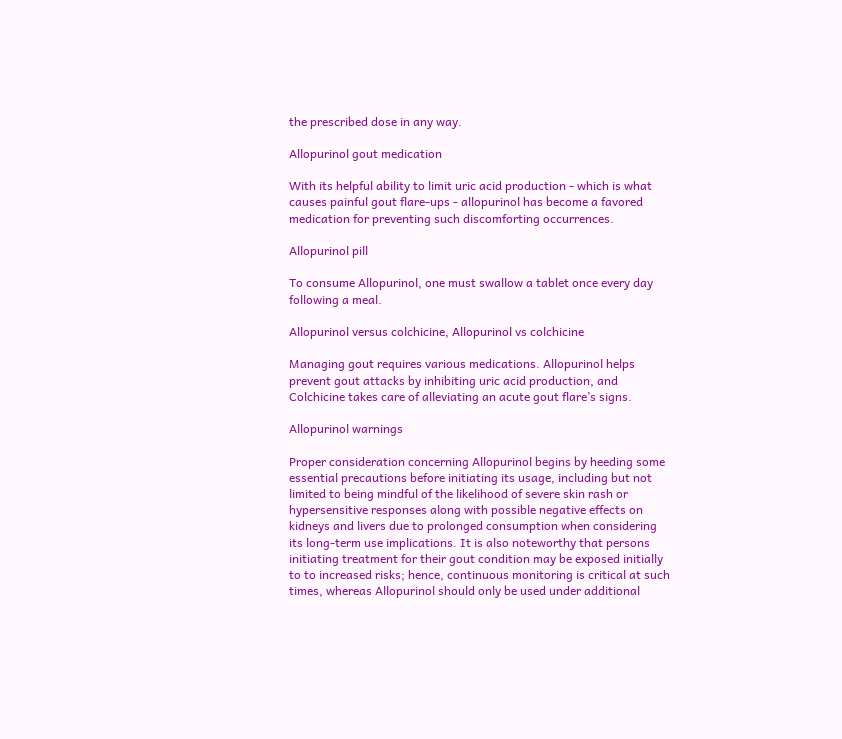the prescribed dose in any way.

Allopurinol gout medication

With its helpful ability to limit uric acid production - which is what causes painful gout flare-ups - allopurinol has become a favored medication for preventing such discomforting occurrences.

Allopurinol pill

To consume Allopurinol, one must swallow a tablet once every day following a meal.

Allopurinol versus colchicine, Allopurinol vs colchicine

Managing gout requires various medications. Allopurinol helps prevent gout attacks by inhibiting uric acid production, and Colchicine takes care of alleviating an acute gout flare’s signs.

Allopurinol warnings

Proper consideration concerning Allopurinol begins by heeding some essential precautions before initiating its usage, including but not limited to being mindful of the likelihood of severe skin rash or hypersensitive responses along with possible negative effects on kidneys and livers due to prolonged consumption when considering its long-term use implications. It is also noteworthy that persons initiating treatment for their gout condition may be exposed initially to to increased risks; hence, continuous monitoring is critical at such times, whereas Allopurinol should only be used under additional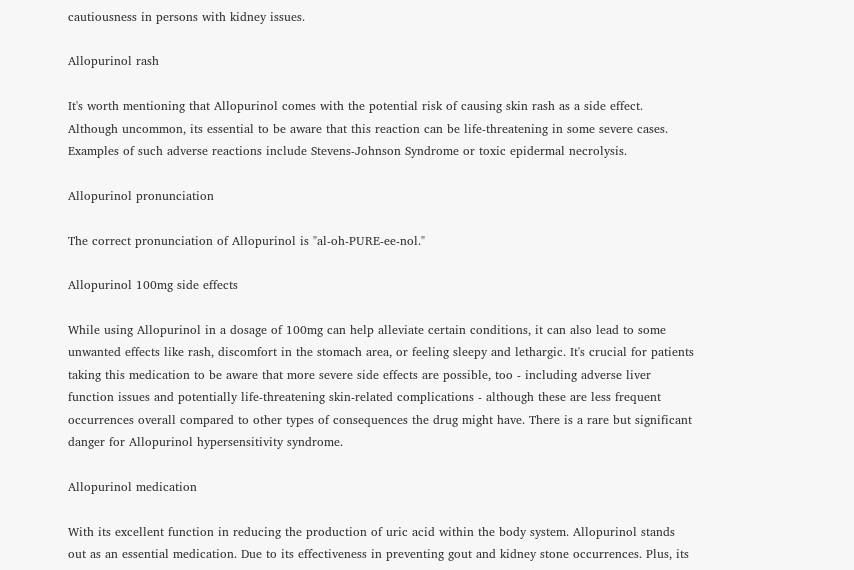cautiousness in persons with kidney issues.

Allopurinol rash

It's worth mentioning that Allopurinol comes with the potential risk of causing skin rash as a side effect. Although uncommon, its essential to be aware that this reaction can be life-threatening in some severe cases. Examples of such adverse reactions include Stevens-Johnson Syndrome or toxic epidermal necrolysis.

Allopurinol pronunciation

The correct pronunciation of Allopurinol is "al-oh-PURE-ee-nol."

Allopurinol 100mg side effects

While using Allopurinol in a dosage of 100mg can help alleviate certain conditions, it can also lead to some unwanted effects like rash, discomfort in the stomach area, or feeling sleepy and lethargic. It's crucial for patients taking this medication to be aware that more severe side effects are possible, too - including adverse liver function issues and potentially life-threatening skin-related complications - although these are less frequent occurrences overall compared to other types of consequences the drug might have. There is a rare but significant danger for Allopurinol hypersensitivity syndrome.

Allopurinol medication

With its excellent function in reducing the production of uric acid within the body system. Allopurinol stands out as an essential medication. Due to its effectiveness in preventing gout and kidney stone occurrences. Plus, its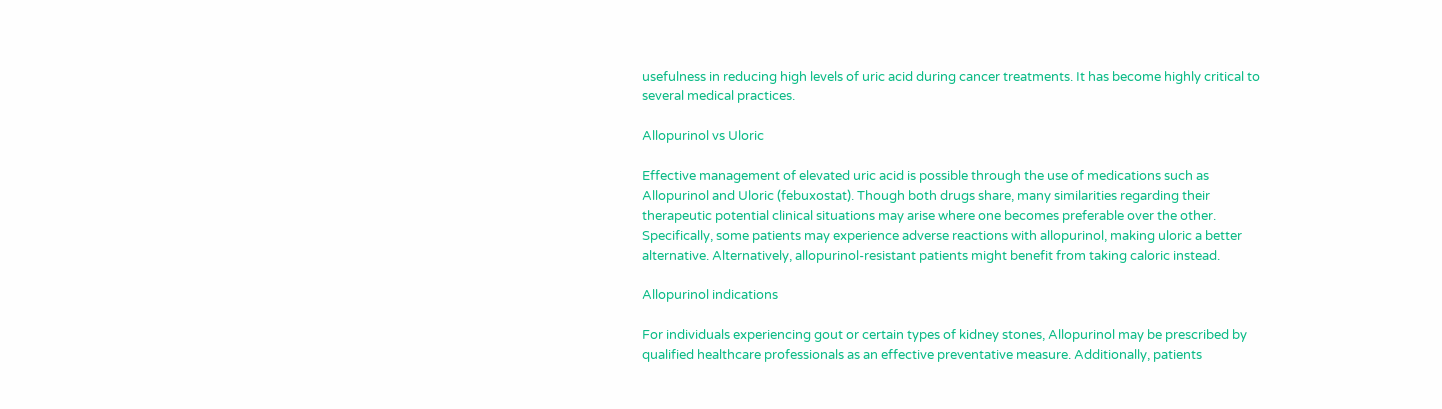usefulness in reducing high levels of uric acid during cancer treatments. It has become highly critical to several medical practices.

Allopurinol vs Uloric

Effective management of elevated uric acid is possible through the use of medications such as Allopurinol and Uloric (febuxostat). Though both drugs share, many similarities regarding their therapeutic potential clinical situations may arise where one becomes preferable over the other. Specifically, some patients may experience adverse reactions with allopurinol, making uloric a better alternative. Alternatively, allopurinol-resistant patients might benefit from taking caloric instead.

Allopurinol indications

For individuals experiencing gout or certain types of kidney stones, Allopurinol may be prescribed by qualified healthcare professionals as an effective preventative measure. Additionally, patients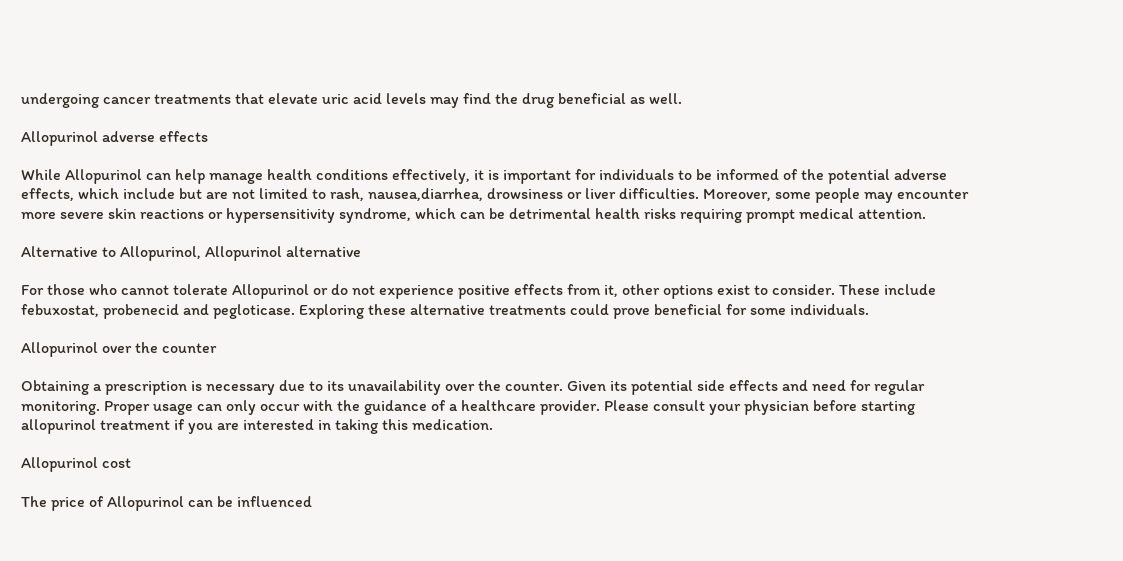undergoing cancer treatments that elevate uric acid levels may find the drug beneficial as well.

Allopurinol adverse effects

While Allopurinol can help manage health conditions effectively, it is important for individuals to be informed of the potential adverse effects, which include but are not limited to rash, nausea,diarrhea, drowsiness or liver difficulties. Moreover, some people may encounter more severe skin reactions or hypersensitivity syndrome, which can be detrimental health risks requiring prompt medical attention.

Alternative to Allopurinol, Allopurinol alternative

For those who cannot tolerate Allopurinol or do not experience positive effects from it, other options exist to consider. These include febuxostat, probenecid and pegloticase. Exploring these alternative treatments could prove beneficial for some individuals.

Allopurinol over the counter

Obtaining a prescription is necessary due to its unavailability over the counter. Given its potential side effects and need for regular monitoring. Proper usage can only occur with the guidance of a healthcare provider. Please consult your physician before starting allopurinol treatment if you are interested in taking this medication.

Allopurinol cost

The price of Allopurinol can be influenced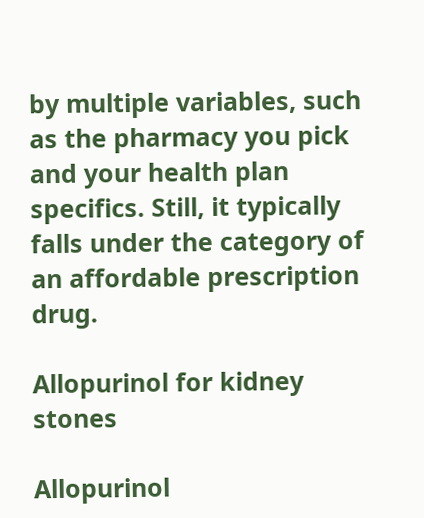by multiple variables, such as the pharmacy you pick and your health plan specifics. Still, it typically falls under the category of an affordable prescription drug.

Allopurinol for kidney stones

Allopurinol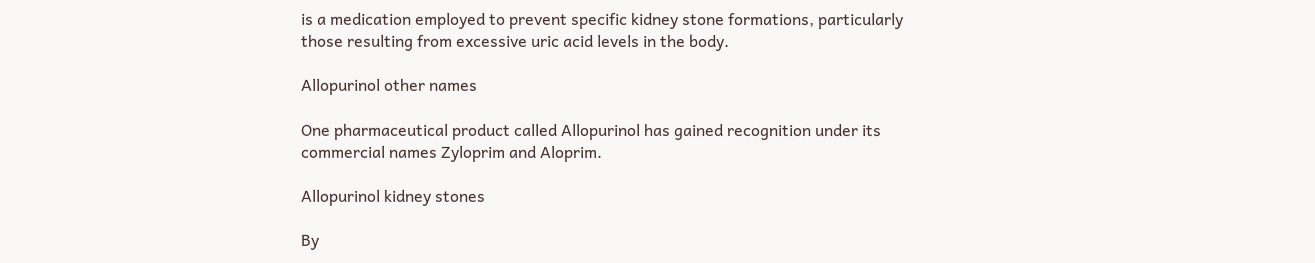is a medication employed to prevent specific kidney stone formations, particularly those resulting from excessive uric acid levels in the body.

Allopurinol other names

One pharmaceutical product called Allopurinol has gained recognition under its commercial names Zyloprim and Aloprim.

Allopurinol kidney stones

By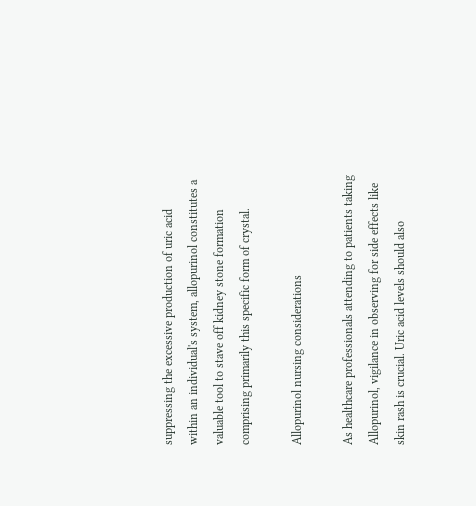suppressing the excessive production of uric acid within an individual's system, allopurinol constitutes a valuable tool to stave off kidney stone formation comprising primarily this specific form of crystal.

Allopurinol nursing considerations

As healthcare professionals attending to patients taking Allopurinol, vigilance in observing for side effects like skin rash is crucial. Uric acid levels should also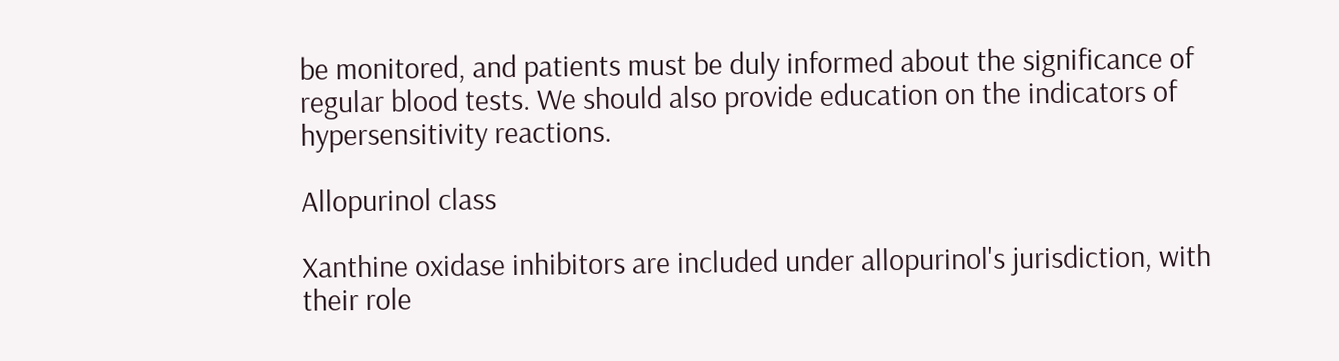be monitored, and patients must be duly informed about the significance of regular blood tests. We should also provide education on the indicators of hypersensitivity reactions.

Allopurinol class

Xanthine oxidase inhibitors are included under allopurinol's jurisdiction, with their role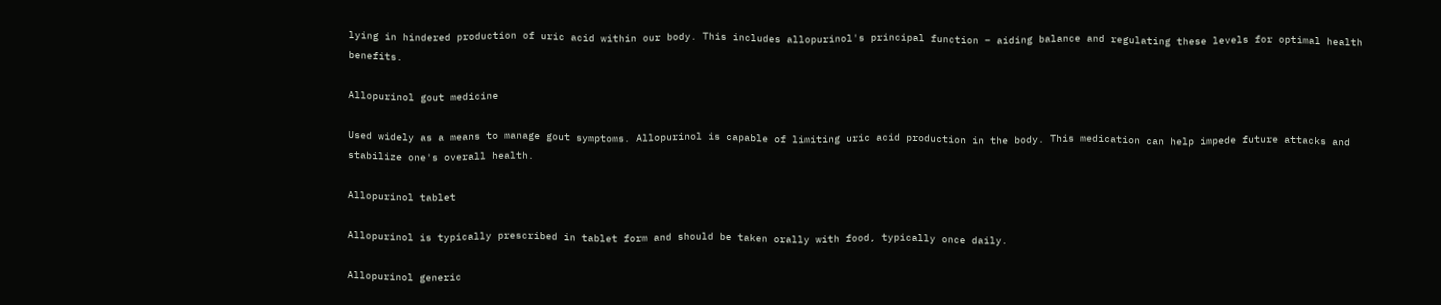lying in hindered production of uric acid within our body. This includes allopurinol's principal function – aiding balance and regulating these levels for optimal health benefits.

Allopurinol gout medicine

Used widely as a means to manage gout symptoms. Allopurinol is capable of limiting uric acid production in the body. This medication can help impede future attacks and stabilize one's overall health.

Allopurinol tablet

Allopurinol is typically prescribed in tablet form and should be taken orally with food, typically once daily.

Allopurinol generic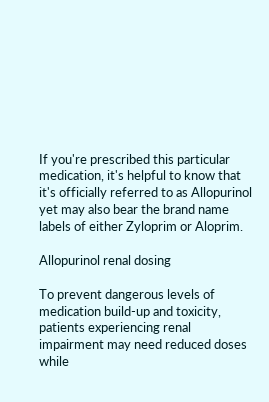If you're prescribed this particular medication, it's helpful to know that it's officially referred to as Allopurinol yet may also bear the brand name labels of either Zyloprim or Aloprim.

Allopurinol renal dosing

To prevent dangerous levels of medication build-up and toxicity, patients experiencing renal impairment may need reduced doses while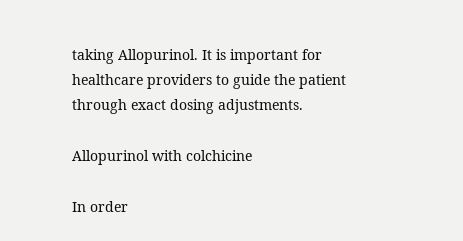taking Allopurinol. It is important for healthcare providers to guide the patient through exact dosing adjustments.

Allopurinol with colchicine

In order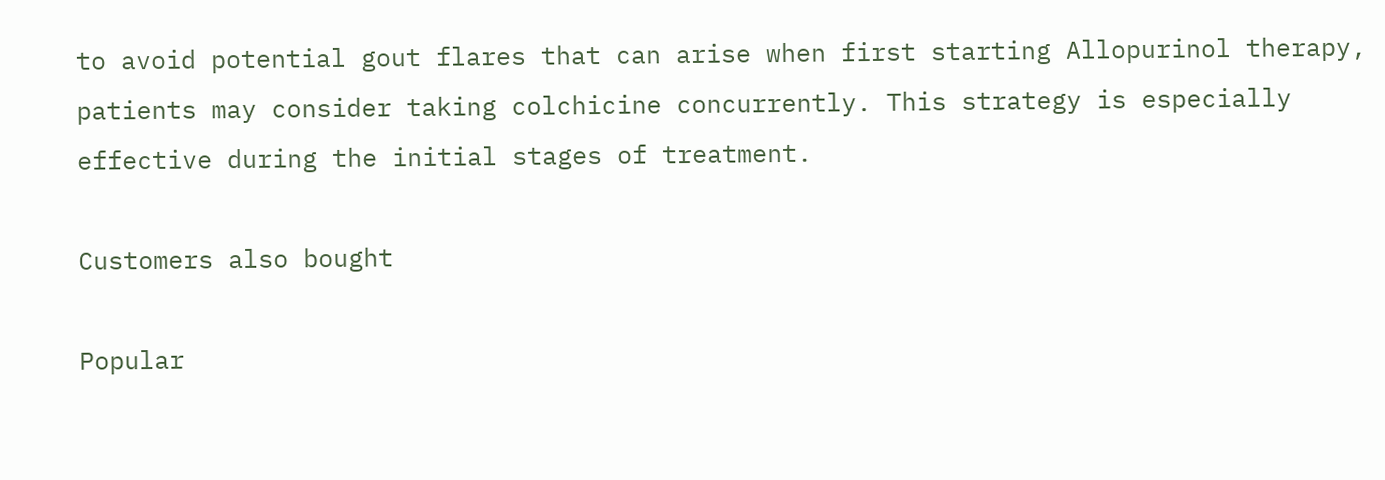to avoid potential gout flares that can arise when first starting Allopurinol therapy, patients may consider taking colchicine concurrently. This strategy is especially effective during the initial stages of treatment.

Customers also bought

Popular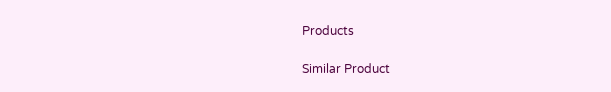Products

Similar Product